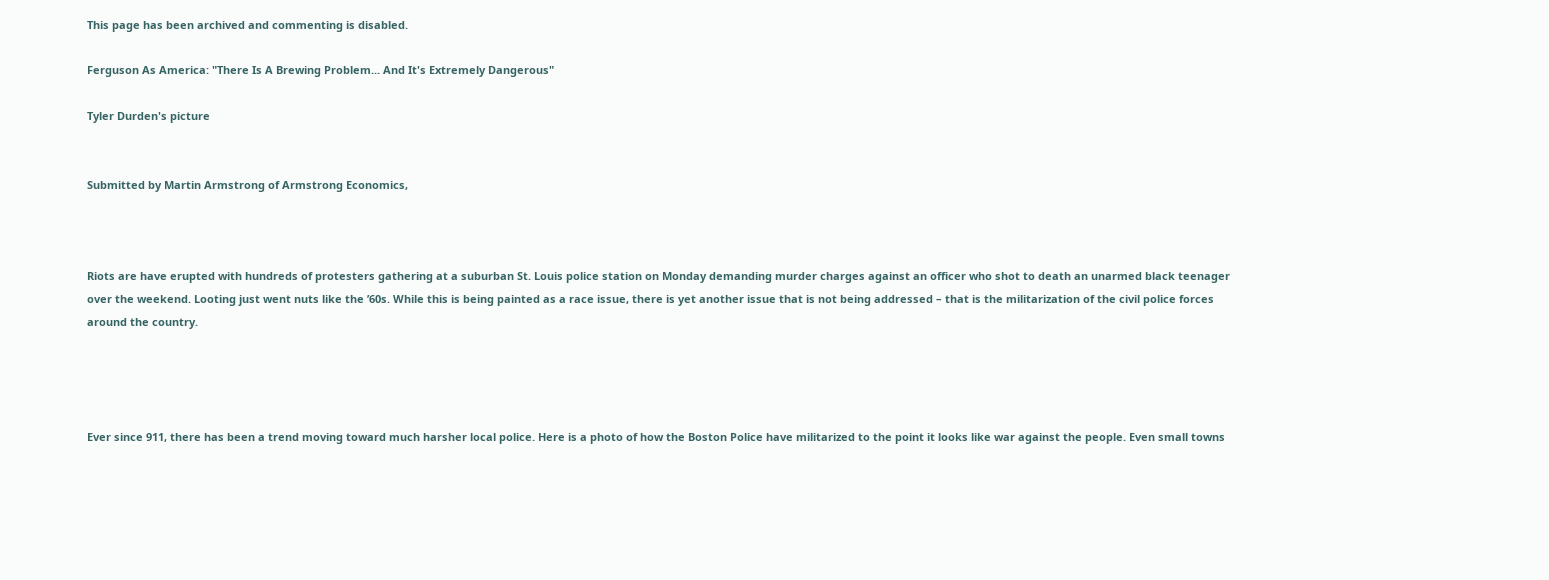This page has been archived and commenting is disabled.

Ferguson As America: "There Is A Brewing Problem... And It's Extremely Dangerous"

Tyler Durden's picture


Submitted by Martin Armstrong of Armstrong Economics,



Riots are have erupted with hundreds of protesters gathering at a suburban St. Louis police station on Monday demanding murder charges against an officer who shot to death an unarmed black teenager over the weekend. Looting just went nuts like the ’60s. While this is being painted as a race issue, there is yet another issue that is not being addressed – that is the militarization of the civil police forces around the country.




Ever since 911, there has been a trend moving toward much harsher local police. Here is a photo of how the Boston Police have militarized to the point it looks like war against the people. Even small towns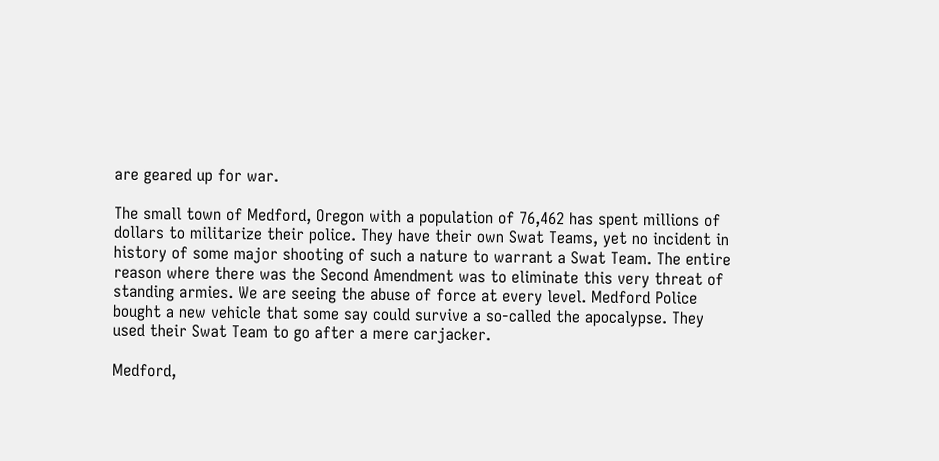are geared up for war.

The small town of Medford, Oregon with a population of 76,462 has spent millions of dollars to militarize their police. They have their own Swat Teams, yet no incident in history of some major shooting of such a nature to warrant a Swat Team. The entire reason where there was the Second Amendment was to eliminate this very threat of standing armies. We are seeing the abuse of force at every level. Medford Police bought a new vehicle that some say could survive a so-called the apocalypse. They used their Swat Team to go after a mere carjacker.

Medford,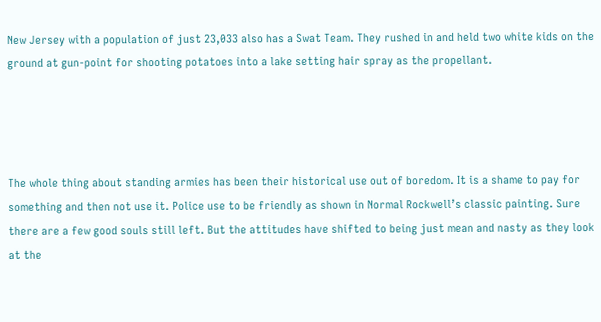New Jersey with a population of just 23,033 also has a Swat Team. They rushed in and held two white kids on the ground at gun-point for shooting potatoes into a lake setting hair spray as the propellant.




The whole thing about standing armies has been their historical use out of boredom. It is a shame to pay for something and then not use it. Police use to be friendly as shown in Normal Rockwell’s classic painting. Sure there are a few good souls still left. But the attitudes have shifted to being just mean and nasty as they look at the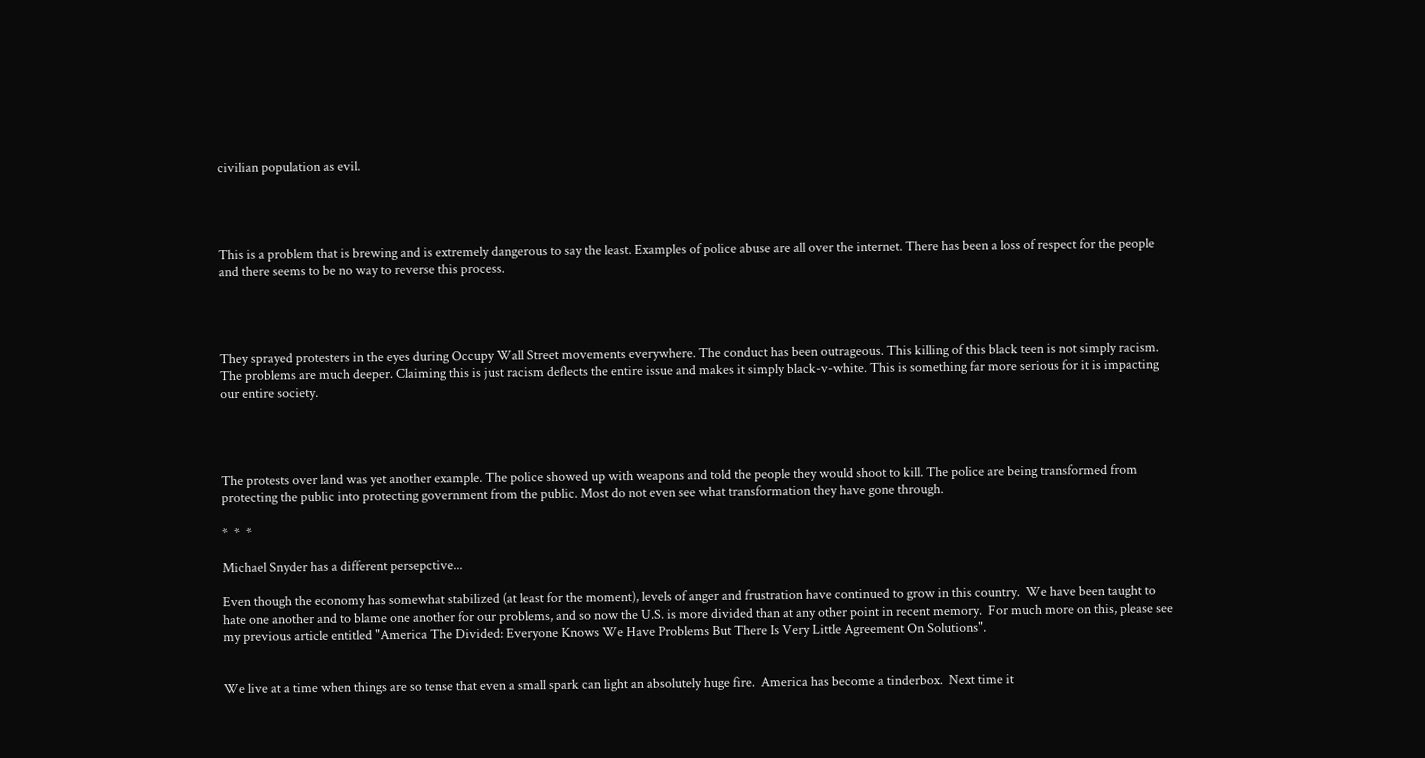civilian population as evil.




This is a problem that is brewing and is extremely dangerous to say the least. Examples of police abuse are all over the internet. There has been a loss of respect for the people and there seems to be no way to reverse this process.




They sprayed protesters in the eyes during Occupy Wall Street movements everywhere. The conduct has been outrageous. This killing of this black teen is not simply racism. The problems are much deeper. Claiming this is just racism deflects the entire issue and makes it simply black-v-white. This is something far more serious for it is impacting our entire society.




The protests over land was yet another example. The police showed up with weapons and told the people they would shoot to kill. The police are being transformed from protecting the public into protecting government from the public. Most do not even see what transformation they have gone through.

*  *  *

Michael Snyder has a different persepctive...

Even though the economy has somewhat stabilized (at least for the moment), levels of anger and frustration have continued to grow in this country.  We have been taught to hate one another and to blame one another for our problems, and so now the U.S. is more divided than at any other point in recent memory.  For much more on this, please see my previous article entitled "America The Divided: Everyone Knows We Have Problems But There Is Very Little Agreement On Solutions".


We live at a time when things are so tense that even a small spark can light an absolutely huge fire.  America has become a tinderbox.  Next time it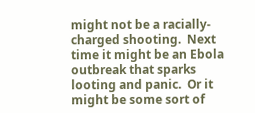might not be a racially-charged shooting.  Next time it might be an Ebola outbreak that sparks looting and panic.  Or it might be some sort of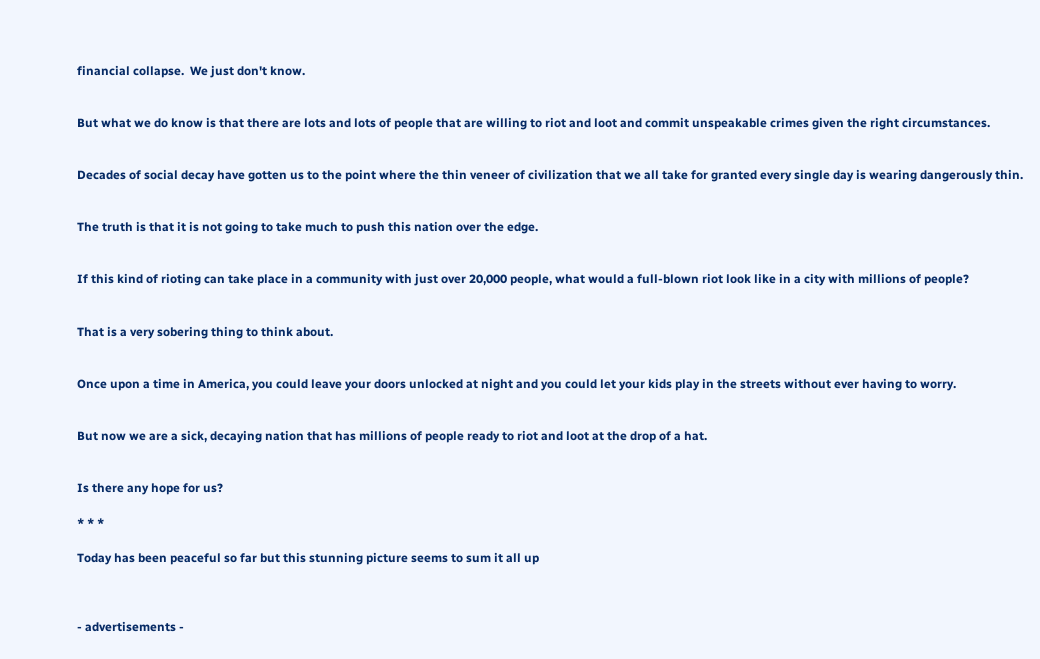financial collapse.  We just don't know.


But what we do know is that there are lots and lots of people that are willing to riot and loot and commit unspeakable crimes given the right circumstances.


Decades of social decay have gotten us to the point where the thin veneer of civilization that we all take for granted every single day is wearing dangerously thin.


The truth is that it is not going to take much to push this nation over the edge.


If this kind of rioting can take place in a community with just over 20,000 people, what would a full-blown riot look like in a city with millions of people?


That is a very sobering thing to think about.


Once upon a time in America, you could leave your doors unlocked at night and you could let your kids play in the streets without ever having to worry.


But now we are a sick, decaying nation that has millions of people ready to riot and loot at the drop of a hat.


Is there any hope for us?

* * *

Today has been peaceful so far but this stunning picture seems to sum it all up



- advertisements -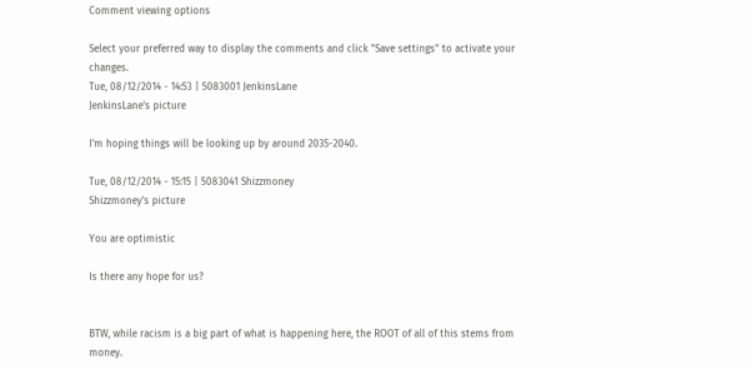Comment viewing options

Select your preferred way to display the comments and click "Save settings" to activate your changes.
Tue, 08/12/2014 - 14:53 | 5083001 JenkinsLane
JenkinsLane's picture

I'm hoping things will be looking up by around 2035-2040.

Tue, 08/12/2014 - 15:15 | 5083041 Shizzmoney
Shizzmoney's picture

You are optimistic

Is there any hope for us?


BTW, while racism is a big part of what is happening here, the ROOT of all of this stems from money.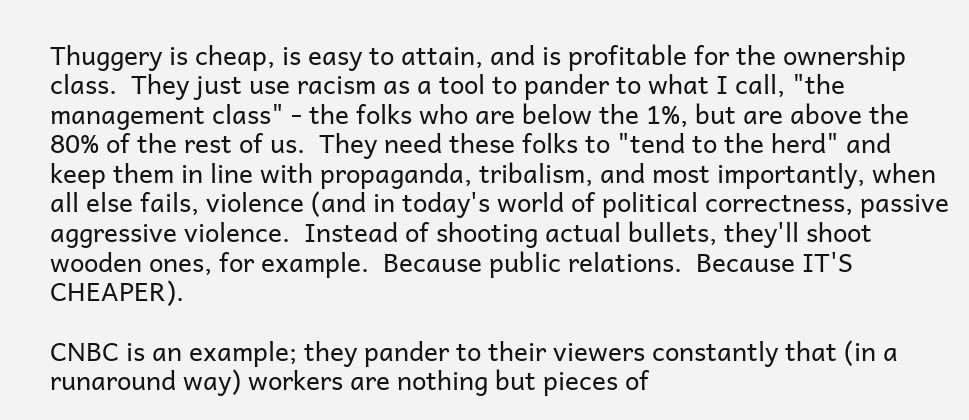Thuggery is cheap, is easy to attain, and is profitable for the ownership class.  They just use racism as a tool to pander to what I call, "the management class" - the folks who are below the 1%, but are above the 80% of the rest of us.  They need these folks to "tend to the herd" and keep them in line with propaganda, tribalism, and most importantly, when all else fails, violence (and in today's world of political correctness, passive aggressive violence.  Instead of shooting actual bullets, they'll shoot wooden ones, for example.  Because public relations.  Because IT'S CHEAPER).

CNBC is an example; they pander to their viewers constantly that (in a runaround way) workers are nothing but pieces of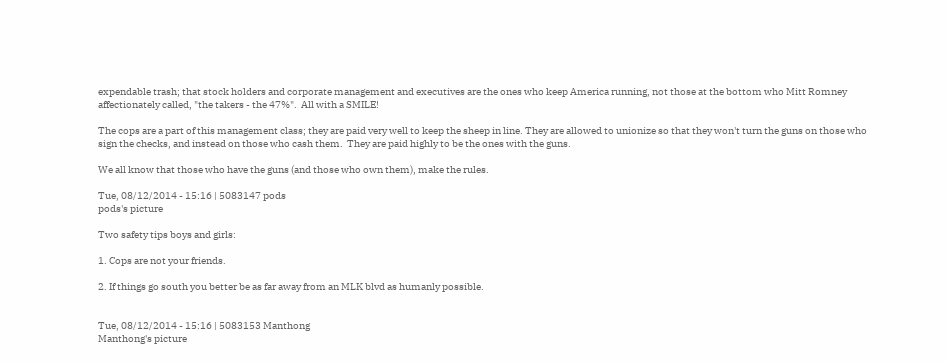expendable trash; that stock holders and corporate management and executives are the ones who keep America running, not those at the bottom who Mitt Romney affectionately called, "the takers - the 47%".  All with a SMILE!

The cops are a part of this management class; they are paid very well to keep the sheep in line. They are allowed to unionize so that they won't turn the guns on those who sign the checks, and instead on those who cash them.  They are paid highly to be the ones with the guns.

We all know that those who have the guns (and those who own them), make the rules.

Tue, 08/12/2014 - 15:16 | 5083147 pods
pods's picture

Two safety tips boys and girls:

1. Cops are not your friends.

2. If things go south you better be as far away from an MLK blvd as humanly possible.


Tue, 08/12/2014 - 15:16 | 5083153 Manthong
Manthong's picture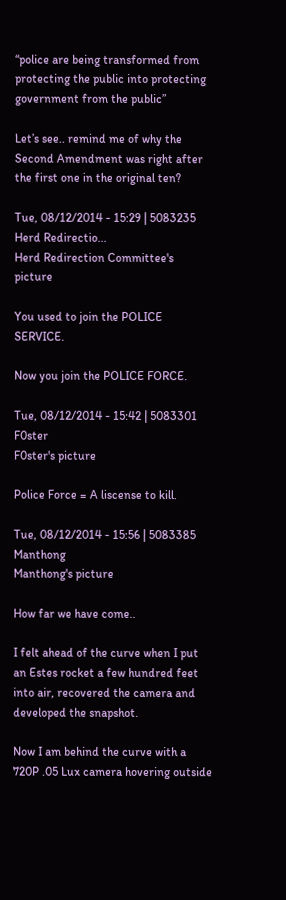“police are being transformed from protecting the public into protecting government from the public”

Let’s see.. remind me of why the Second Amendment was right after the first one in the original ten?

Tue, 08/12/2014 - 15:29 | 5083235 Herd Redirectio...
Herd Redirection Committee's picture

You used to join the POLICE SERVICE.

Now you join the POLICE FORCE.

Tue, 08/12/2014 - 15:42 | 5083301 F0ster
F0ster's picture

Police Force = A liscense to kill.

Tue, 08/12/2014 - 15:56 | 5083385 Manthong
Manthong's picture

How far we have come..

I felt ahead of the curve when I put an Estes rocket a few hundred feet into air, recovered the camera and developed the snapshot.

Now I am behind the curve with a 720P .05 Lux camera hovering outside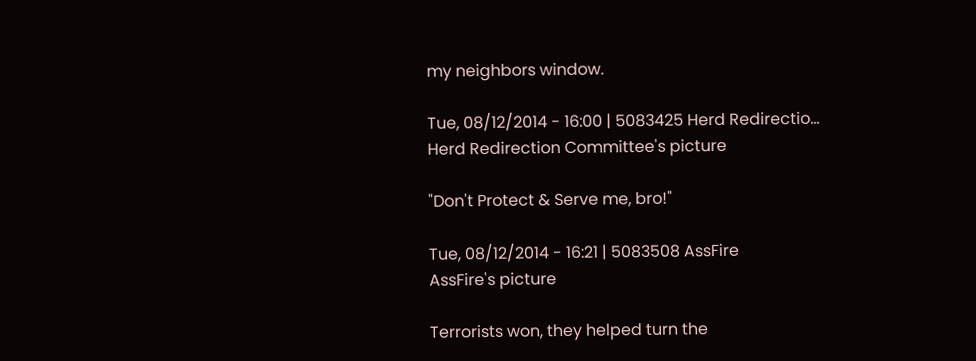my neighbors window.

Tue, 08/12/2014 - 16:00 | 5083425 Herd Redirectio...
Herd Redirection Committee's picture

"Don't Protect & Serve me, bro!"

Tue, 08/12/2014 - 16:21 | 5083508 AssFire
AssFire's picture

Terrorists won, they helped turn the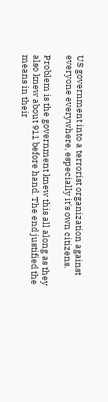US government into a terrorist organization against everyone everywhere, especially it's own citizens.

Problem is the government knew this all along as they also knew about 911 before hand. The end justified the means in their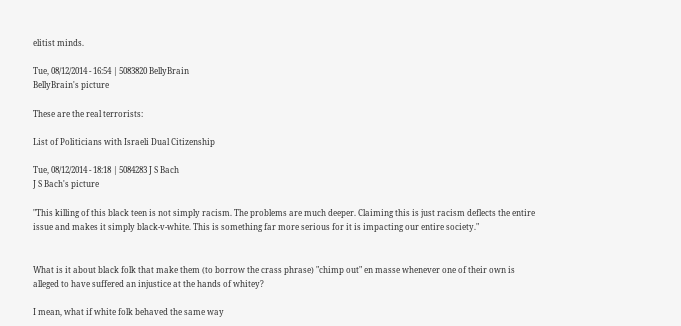elitist minds.

Tue, 08/12/2014 - 16:54 | 5083820 BellyBrain
BellyBrain's picture

These are the real terrorists:

List of Politicians with Israeli Dual Citizenship

Tue, 08/12/2014 - 18:18 | 5084283 J S Bach
J S Bach's picture

"This killing of this black teen is not simply racism. The problems are much deeper. Claiming this is just racism deflects the entire issue and makes it simply black-v-white. This is something far more serious for it is impacting our entire society."


What is it about black folk that make them (to borrow the crass phrase) "chimp out" en masse whenever one of their own is alleged to have suffered an injustice at the hands of whitey?

I mean, what if white folk behaved the same way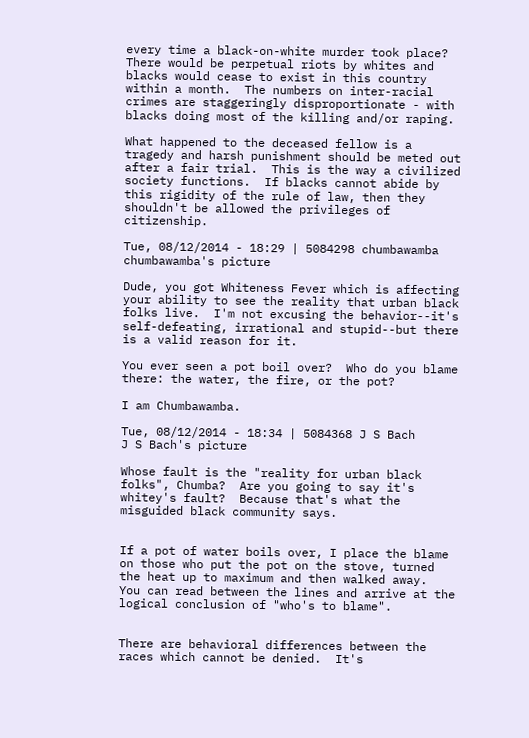every time a black-on-white murder took place?  There would be perpetual riots by whites and blacks would cease to exist in this country within a month.  The numbers on inter-racial crimes are staggeringly disproportionate - with blacks doing most of the killing and/or raping.

What happened to the deceased fellow is a tragedy and harsh punishment should be meted out after a fair trial.  This is the way a civilized society functions.  If blacks cannot abide by this rigidity of the rule of law, then they shouldn't be allowed the privileges of citizenship.

Tue, 08/12/2014 - 18:29 | 5084298 chumbawamba
chumbawamba's picture

Dude, you got Whiteness Fever which is affecting your ability to see the reality that urban black folks live.  I'm not excusing the behavior--it's self-defeating, irrational and stupid--but there is a valid reason for it.

You ever seen a pot boil over?  Who do you blame there: the water, the fire, or the pot?

I am Chumbawamba.

Tue, 08/12/2014 - 18:34 | 5084368 J S Bach
J S Bach's picture

Whose fault is the "reality for urban black folks", Chumba?  Are you going to say it's whitey's fault?  Because that's what the misguided black community says.


If a pot of water boils over, I place the blame on those who put the pot on the stove, turned the heat up to maximum and then walked away.  You can read between the lines and arrive at the logical conclusion of "who's to blame".


There are behavioral differences between the races which cannot be denied.  It's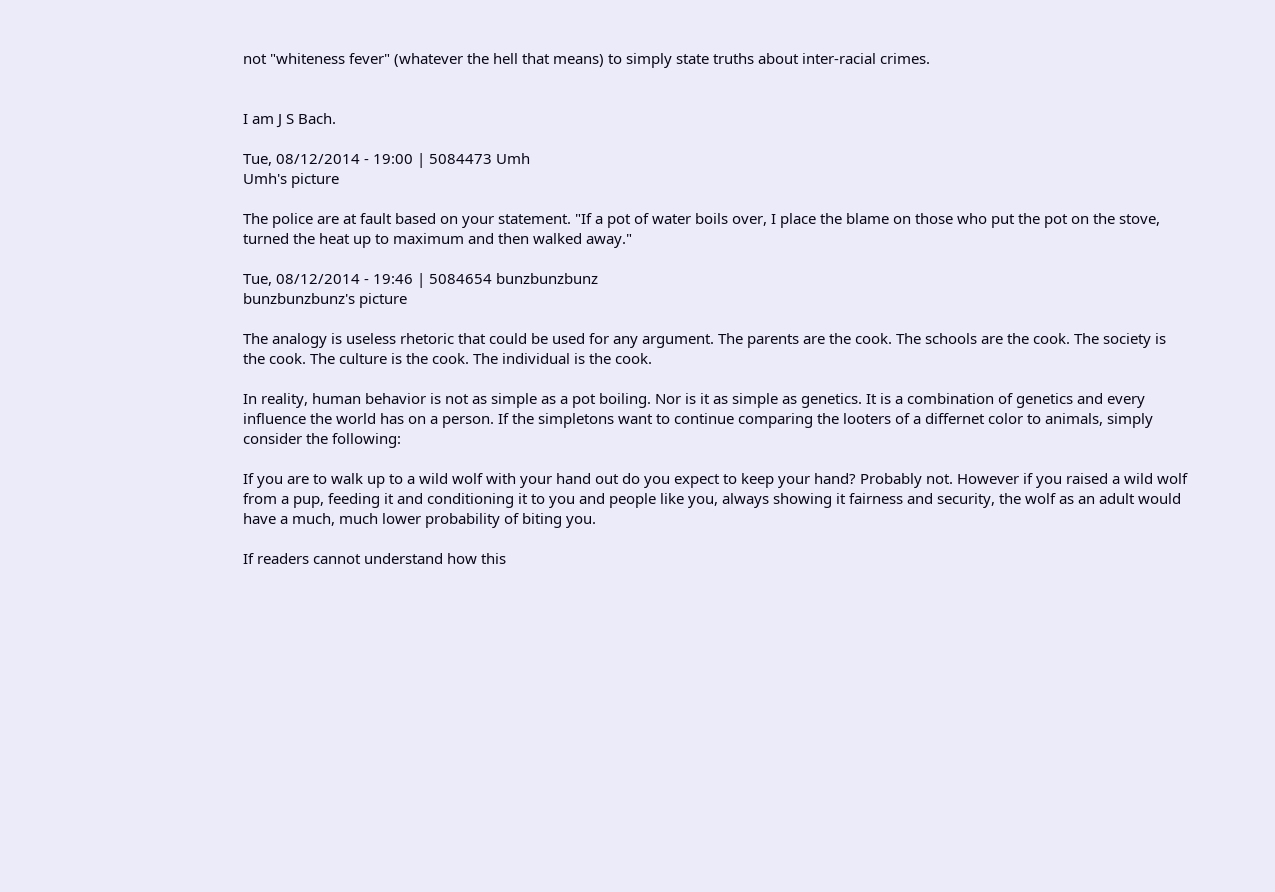not "whiteness fever" (whatever the hell that means) to simply state truths about inter-racial crimes.


I am J S Bach.

Tue, 08/12/2014 - 19:00 | 5084473 Umh
Umh's picture

The police are at fault based on your statement. "If a pot of water boils over, I place the blame on those who put the pot on the stove, turned the heat up to maximum and then walked away."

Tue, 08/12/2014 - 19:46 | 5084654 bunzbunzbunz
bunzbunzbunz's picture

The analogy is useless rhetoric that could be used for any argument. The parents are the cook. The schools are the cook. The society is the cook. The culture is the cook. The individual is the cook.

In reality, human behavior is not as simple as a pot boiling. Nor is it as simple as genetics. It is a combination of genetics and every influence the world has on a person. If the simpletons want to continue comparing the looters of a differnet color to animals, simply consider the following:

If you are to walk up to a wild wolf with your hand out do you expect to keep your hand? Probably not. However if you raised a wild wolf from a pup, feeding it and conditioning it to you and people like you, always showing it fairness and security, the wolf as an adult would have a much, much lower probability of biting you.

If readers cannot understand how this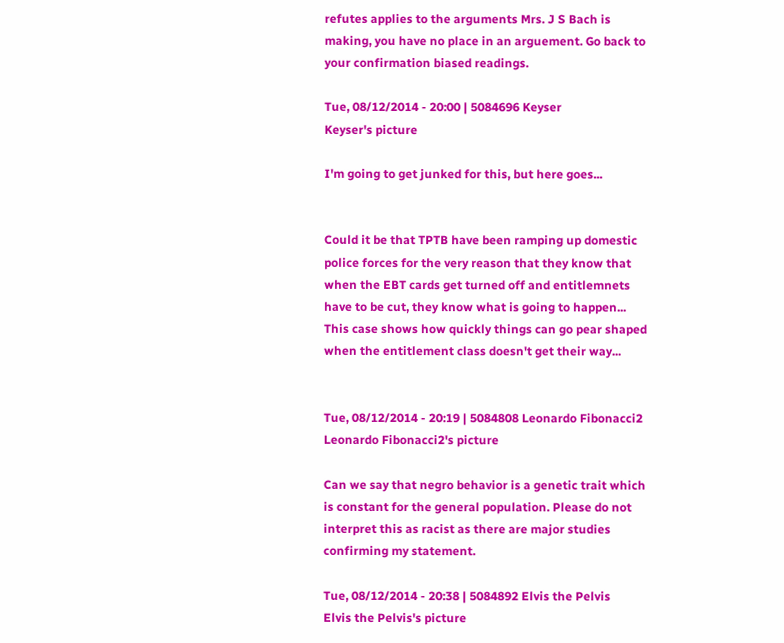refutes applies to the arguments Mrs. J S Bach is making, you have no place in an arguement. Go back to your confirmation biased readings.

Tue, 08/12/2014 - 20:00 | 5084696 Keyser
Keyser's picture

I'm going to get junked for this, but here goes...


Could it be that TPTB have been ramping up domestic police forces for the very reason that they know that when the EBT cards get turned off and entitlemnets have to be cut, they know what is going to happen... This case shows how quickly things can go pear shaped when the entitlement class doesn't get their way...


Tue, 08/12/2014 - 20:19 | 5084808 Leonardo Fibonacci2
Leonardo Fibonacci2's picture

Can we say that negro behavior is a genetic trait which is constant for the general population. Please do not interpret this as racist as there are major studies confirming my statement.

Tue, 08/12/2014 - 20:38 | 5084892 Elvis the Pelvis
Elvis the Pelvis's picture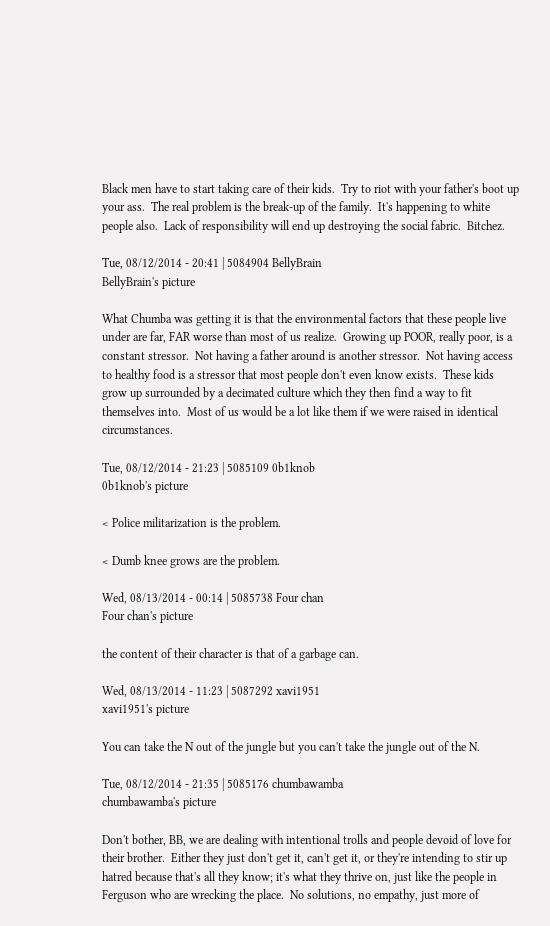Black men have to start taking care of their kids.  Try to riot with your father's boot up your ass.  The real problem is the break-up of the family.  It's happening to white people also.  Lack of responsibility will end up destroying the social fabric.  Bitchez.

Tue, 08/12/2014 - 20:41 | 5084904 BellyBrain
BellyBrain's picture

What Chumba was getting it is that the environmental factors that these people live under are far, FAR worse than most of us realize.  Growing up POOR, really poor, is a constant stressor.  Not having a father around is another stressor.  Not having access to healthy food is a stressor that most people don't even know exists.  These kids grow up surrounded by a decimated culture which they then find a way to fit themselves into.  Most of us would be a lot like them if we were raised in identical circumstances.

Tue, 08/12/2014 - 21:23 | 5085109 0b1knob
0b1knob's picture

< Police militarization is the problem.

< Dumb knee grows are the problem.

Wed, 08/13/2014 - 00:14 | 5085738 Four chan
Four chan's picture

the content of their character is that of a garbage can.

Wed, 08/13/2014 - 11:23 | 5087292 xavi1951
xavi1951's picture

You can take the N out of the jungle but you can't take the jungle out of the N.

Tue, 08/12/2014 - 21:35 | 5085176 chumbawamba
chumbawamba's picture

Don't bother, BB, we are dealing with intentional trolls and people devoid of love for their brother.  Either they just don't get it, can't get it, or they're intending to stir up hatred because that's all they know; it's what they thrive on, just like the people in Ferguson who are wrecking the place.  No solutions, no empathy, just more of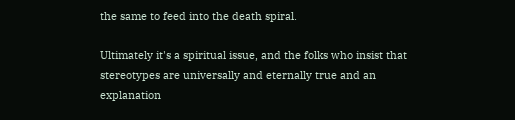the same to feed into the death spiral.

Ultimately it's a spiritual issue, and the folks who insist that stereotypes are universally and eternally true and an explanation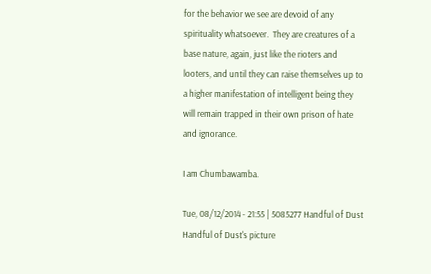for the behavior we see are devoid of any spirituality whatsoever.  They are creatures of a base nature, again, just like the rioters and looters, and until they can raise themselves up to a higher manifestation of intelligent being they will remain trapped in their own prison of hate and ignorance.

I am Chumbawamba.

Tue, 08/12/2014 - 21:55 | 5085277 Handful of Dust
Handful of Dust's picture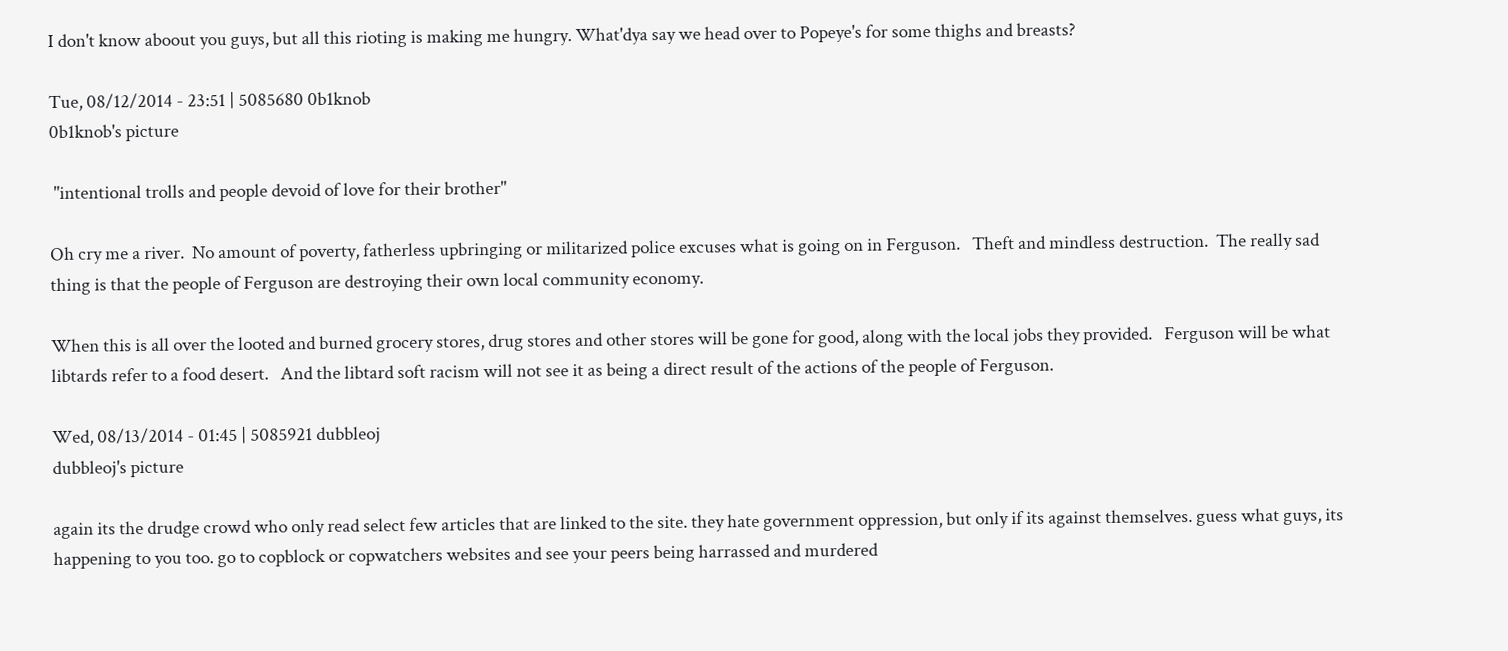I don't know aboout you guys, but all this rioting is making me hungry. What'dya say we head over to Popeye's for some thighs and breasts?

Tue, 08/12/2014 - 23:51 | 5085680 0b1knob
0b1knob's picture

 "intentional trolls and people devoid of love for their brother"

Oh cry me a river.  No amount of poverty, fatherless upbringing or militarized police excuses what is going on in Ferguson.   Theft and mindless destruction.  The really sad thing is that the people of Ferguson are destroying their own local community economy.

When this is all over the looted and burned grocery stores, drug stores and other stores will be gone for good, along with the local jobs they provided.   Ferguson will be what libtards refer to a food desert.   And the libtard soft racism will not see it as being a direct result of the actions of the people of Ferguson.

Wed, 08/13/2014 - 01:45 | 5085921 dubbleoj
dubbleoj's picture

again its the drudge crowd who only read select few articles that are linked to the site. they hate government oppression, but only if its against themselves. guess what guys, its happening to you too. go to copblock or copwatchers websites and see your peers being harrassed and murdered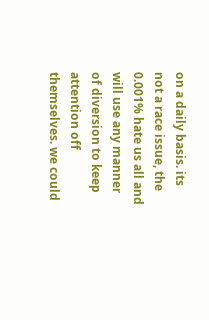on a daily basis. its not a race issue, the 0.001% hate us all and will use any manner of diversion to keep attention off themselves. we could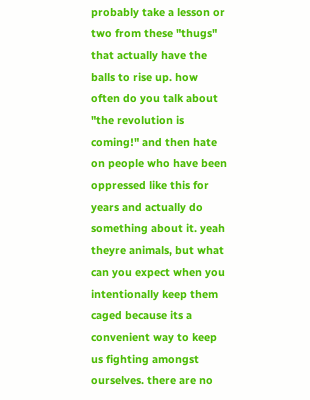probably take a lesson or two from these "thugs" that actually have the balls to rise up. how often do you talk about "the revolution is coming!" and then hate on people who have been oppressed like this for years and actually do something about it. yeah theyre animals, but what can you expect when you intentionally keep them caged because its a convenient way to keep us fighting amongst ourselves. there are no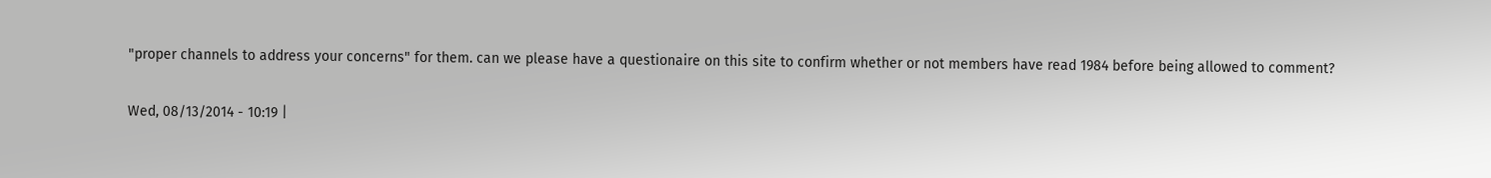"proper channels to address your concerns" for them. can we please have a questionaire on this site to confirm whether or not members have read 1984 before being allowed to comment?

Wed, 08/13/2014 - 10:19 |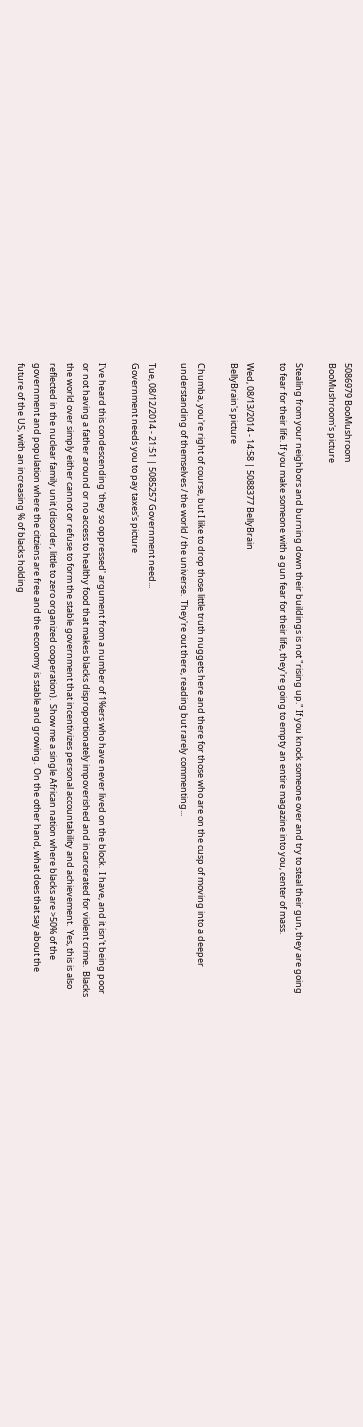5086979 BooMushroom
BooMushroom's picture

Stealing from your neighbors and burning down their buildings is not "rising up." If you knock someone over and try to steal their gun, they are going to fear for their life. If you make someone with a gun fear for their life, they're going to empty an entire magazine into you, center of mass.

Wed, 08/13/2014 - 14:58 | 5088377 BellyBrain
BellyBrain's picture

Chumba, you're right of course, but I like to drop those little truth nuggets here and there for those who are on the cusp of moving into a deeper understanding of themselves / the world / the universe.  They're out there, reading but rarely commenting...

Tue, 08/12/2014 - 21:51 | 5085257 Government need...
Government needs you to pay taxes's picture

I've heard this condescending 'they so oppressed' argument from a number of 1%ers who have never lived on the block.  I have, and it isn't being poor or not having a father around or no access to healthy food that makes blacks disproportionately impoverished and incarcerated for violent crime.  Blacks the world over simply either cannot or refuse to form the stable government that incentivizes personal accountability and achievement.  Yes, this is also reflected in the nuclear family unit (disorder, little to zero organized cooperation).  Show me a single African nation where blacks are >50% of the government and population where the citziens are free and the economy is stable and growing.  On the other hand, what does that say about the future of the US, with an increasing % of blacks holding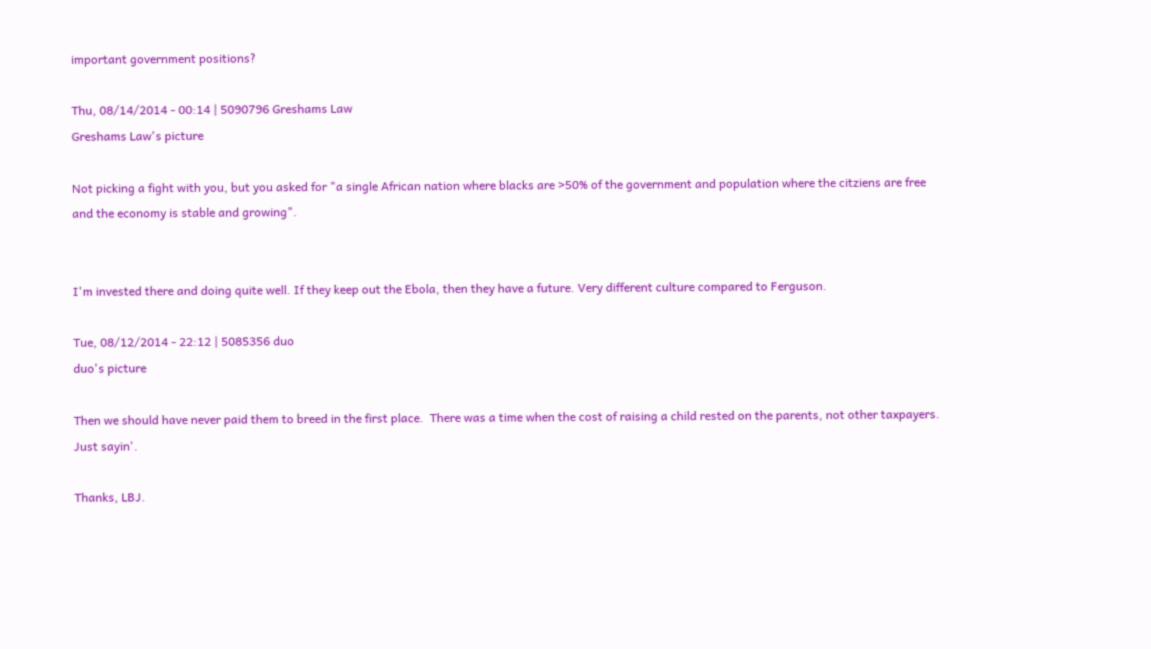important government positions?

Thu, 08/14/2014 - 00:14 | 5090796 Greshams Law
Greshams Law's picture

Not picking a fight with you, but you asked for "a single African nation where blacks are >50% of the government and population where the citziens are free and the economy is stable and growing".


I'm invested there and doing quite well. If they keep out the Ebola, then they have a future. Very different culture compared to Ferguson.

Tue, 08/12/2014 - 22:12 | 5085356 duo
duo's picture

Then we should have never paid them to breed in the first place.  There was a time when the cost of raising a child rested on the parents, not other taxpayers.  Just sayin'.

Thanks, LBJ.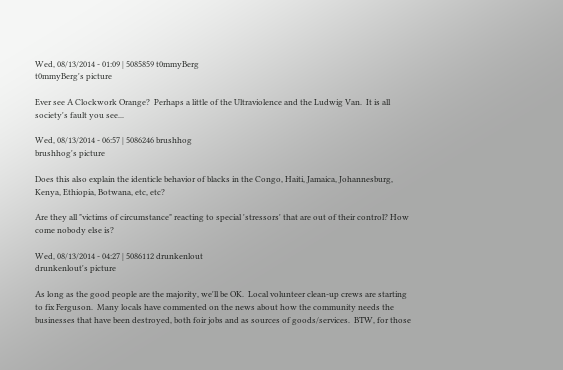Wed, 08/13/2014 - 01:09 | 5085859 t0mmyBerg
t0mmyBerg's picture

Ever see A Clockwork Orange?  Perhaps a little of the Ultraviolence and the Ludwig Van.  It is all society's fault you see...

Wed, 08/13/2014 - 06:57 | 5086246 brushhog
brushhog's picture

Does this also explain the identicle behavior of blacks in the Congo, Haiti, Jamaica, Johannesburg, Kenya, Ethiopia, Botwana, etc, etc?

Are they all "victims of circumstance" reacting to special 'stressors' that are out of their control? How come nobody else is?

Wed, 08/13/2014 - 04:27 | 5086112 drunkenlout
drunkenlout's picture

As long as the good people are the majority, we'll be OK.  Local volunteer clean-up crews are starting to fix Ferguson.  Many locals have commented on the news about how the community needs the businesses that have been destroyed, both foir jobs and as sources of goods/services.  BTW, for those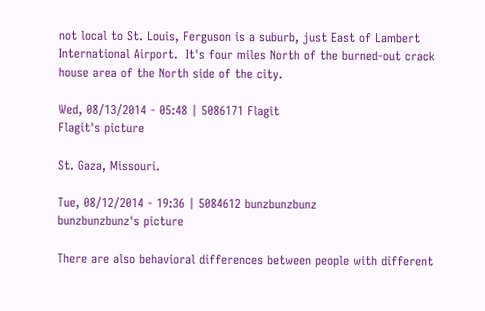not local to St. Louis, Ferguson is a suburb, just East of Lambert International Airport.  It's four miles North of the burned-out crack house area of the North side of the city.

Wed, 08/13/2014 - 05:48 | 5086171 Flagit
Flagit's picture

St. Gaza, Missouri.

Tue, 08/12/2014 - 19:36 | 5084612 bunzbunzbunz
bunzbunzbunz's picture

There are also behavioral differences between people with different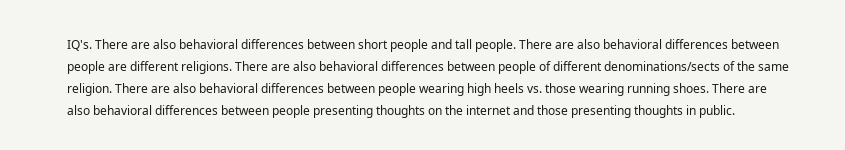IQ's. There are also behavioral differences between short people and tall people. There are also behavioral differences between people are different religions. There are also behavioral differences between people of different denominations/sects of the same religion. There are also behavioral differences between people wearing high heels vs. those wearing running shoes. There are also behavioral differences between people presenting thoughts on the internet and those presenting thoughts in public.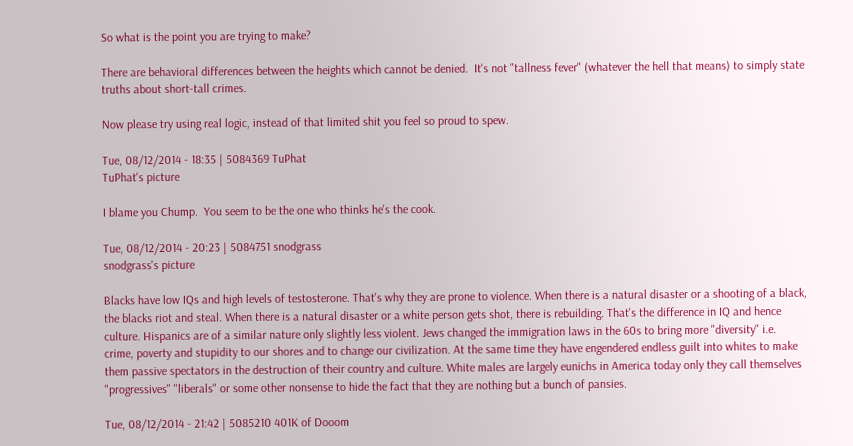So what is the point you are trying to make?

There are behavioral differences between the heights which cannot be denied.  It's not "tallness fever" (whatever the hell that means) to simply state truths about short-tall crimes.

Now please try using real logic, instead of that limited shit you feel so proud to spew.

Tue, 08/12/2014 - 18:35 | 5084369 TuPhat
TuPhat's picture

I blame you Chump.  You seem to be the one who thinks he's the cook.

Tue, 08/12/2014 - 20:23 | 5084751 snodgrass
snodgrass's picture

Blacks have low IQs and high levels of testosterone. That's why they are prone to violence. When there is a natural disaster or a shooting of a black, the blacks riot and steal. When there is a natural disaster or a white person gets shot, there is rebuilding. That's the difference in IQ and hence culture. Hispanics are of a similar nature only slightly less violent. Jews changed the immigration laws in the 60s to bring more "diversity" i.e. crime, poverty and stupidity to our shores and to change our civilization. At the same time they have engendered endless guilt into whites to make them passive spectators in the destruction of their country and culture. White males are largely eunichs in America today only they call themselves "progressives" "liberals" or some other nonsense to hide the fact that they are nothing but a bunch of pansies.

Tue, 08/12/2014 - 21:42 | 5085210 401K of Dooom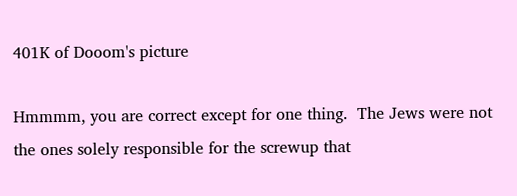401K of Dooom's picture

Hmmmm, you are correct except for one thing.  The Jews were not the ones solely responsible for the screwup that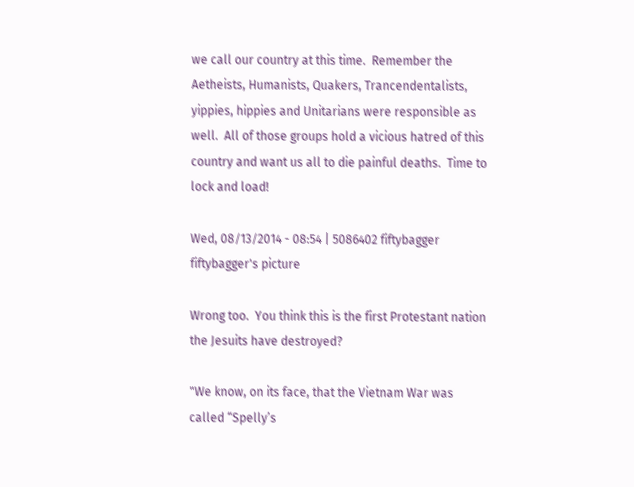we call our country at this time.  Remember the Aetheists, Humanists, Quakers, Trancendentalists, yippies, hippies and Unitarians were responsible as well.  All of those groups hold a vicious hatred of this country and want us all to die painful deaths.  Time to lock and load!

Wed, 08/13/2014 - 08:54 | 5086402 fiftybagger
fiftybagger's picture

Wrong too.  You think this is the first Protestant nation the Jesuits have destroyed?

"We know, on its face, that the Vietnam War was called “Spelly’s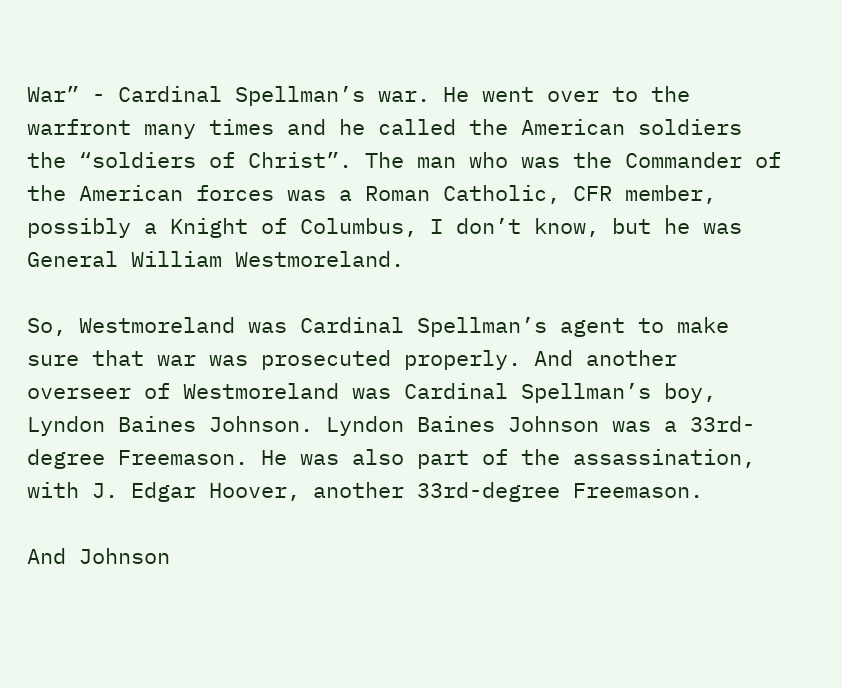War” - Cardinal Spellman’s war. He went over to the warfront many times and he called the American soldiers the “soldiers of Christ”. The man who was the Commander of the American forces was a Roman Catholic, CFR member, possibly a Knight of Columbus, I don’t know, but he was General William Westmoreland.

So, Westmoreland was Cardinal Spellman’s agent to make sure that war was prosecuted properly. And another overseer of Westmoreland was Cardinal Spellman’s boy, Lyndon Baines Johnson. Lyndon Baines Johnson was a 33rd-degree Freemason. He was also part of the assassination, with J. Edgar Hoover, another 33rd-degree Freemason.

And Johnson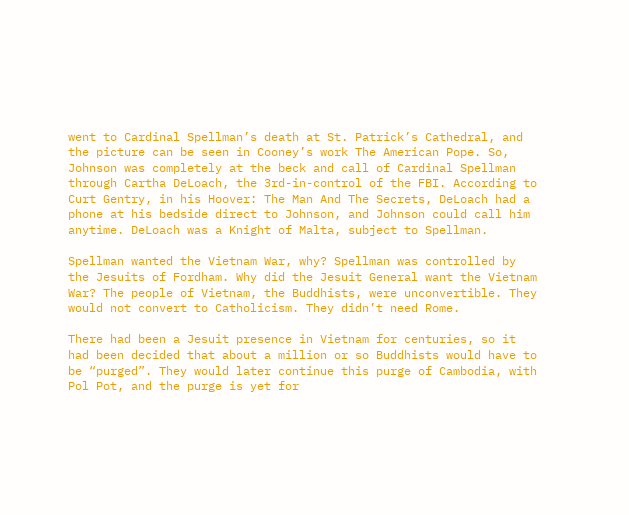went to Cardinal Spellman’s death at St. Patrick’s Cathedral, and the picture can be seen in Cooney’s work The American Pope. So, Johnson was completely at the beck and call of Cardinal Spellman through Cartha DeLoach, the 3rd-in-control of the FBI. According to Curt Gentry, in his Hoover: The Man And The Secrets, DeLoach had a phone at his bedside direct to Johnson, and Johnson could call him anytime. DeLoach was a Knight of Malta, subject to Spellman.

Spellman wanted the Vietnam War, why? Spellman was controlled by the Jesuits of Fordham. Why did the Jesuit General want the Vietnam War? The people of Vietnam, the Buddhists, were unconvertible. They would not convert to Catholicism. They didn’t need Rome.

There had been a Jesuit presence in Vietnam for centuries, so it had been decided that about a million or so Buddhists would have to be “purged”. They would later continue this purge of Cambodia, with Pol Pot, and the purge is yet for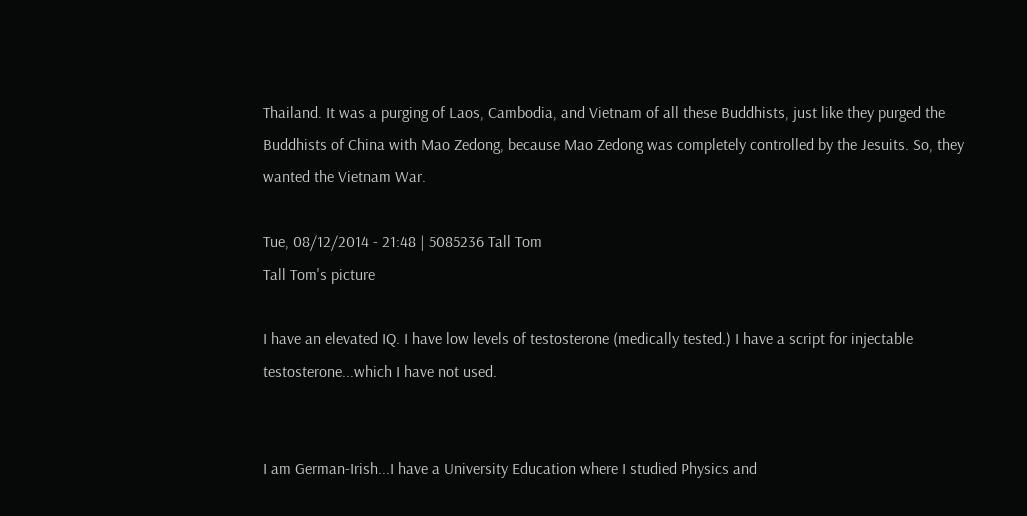Thailand. It was a purging of Laos, Cambodia, and Vietnam of all these Buddhists, just like they purged the Buddhists of China with Mao Zedong, because Mao Zedong was completely controlled by the Jesuits. So, they wanted the Vietnam War.

Tue, 08/12/2014 - 21:48 | 5085236 Tall Tom
Tall Tom's picture

I have an elevated IQ. I have low levels of testosterone (medically tested.) I have a script for injectable testosterone...which I have not used.


I am German-Irish...I have a University Education where I studied Physics and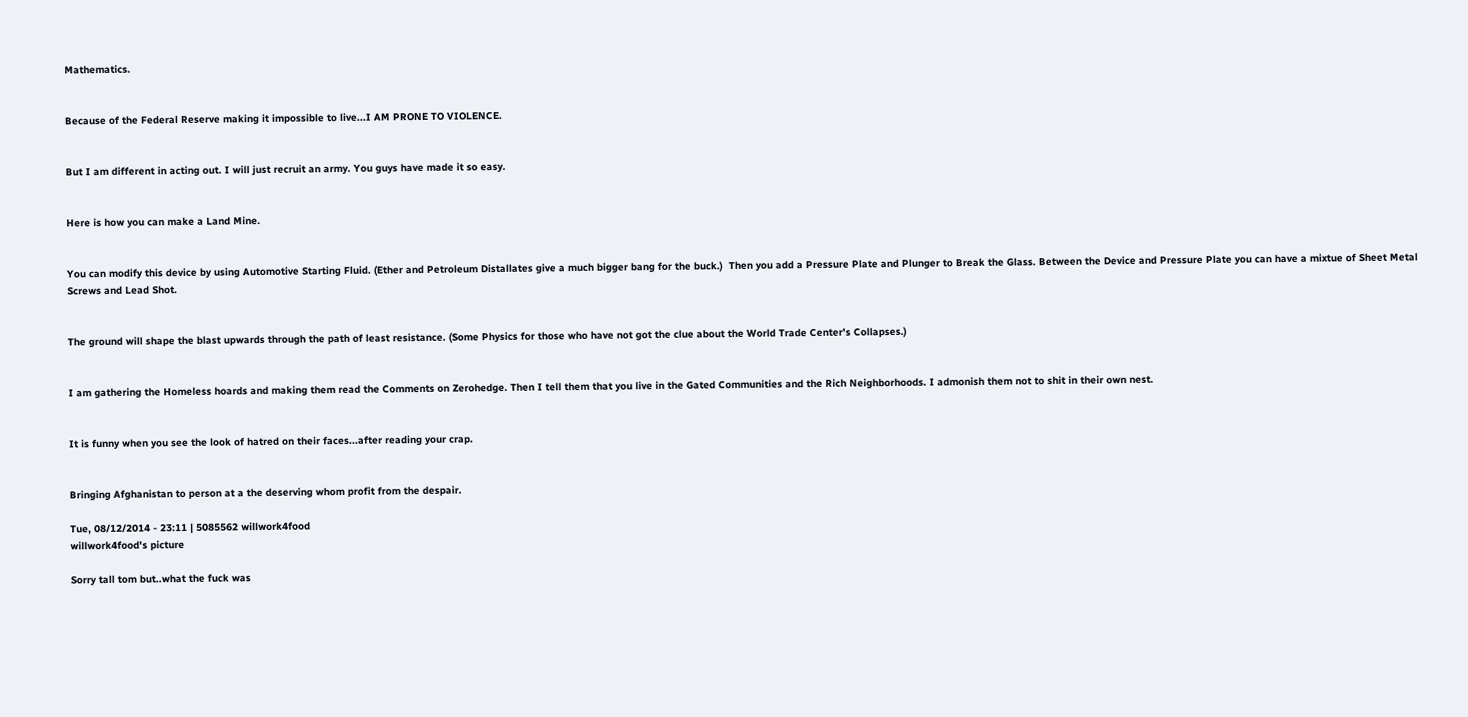Mathematics.


Because of the Federal Reserve making it impossible to live...I AM PRONE TO VIOLENCE.


But I am different in acting out. I will just recruit an army. You guys have made it so easy.


Here is how you can make a Land Mine.


You can modify this device by using Automotive Starting Fluid. (Ether and Petroleum Distallates give a much bigger bang for the buck.)  Then you add a Pressure Plate and Plunger to Break the Glass. Between the Device and Pressure Plate you can have a mixtue of Sheet Metal Screws and Lead Shot.


The ground will shape the blast upwards through the path of least resistance. (Some Physics for those who have not got the clue about the World Trade Center's Collapses.)


I am gathering the Homeless hoards and making them read the Comments on Zerohedge. Then I tell them that you live in the Gated Communities and the Rich Neighborhoods. I admonish them not to shit in their own nest.


It is funny when you see the look of hatred on their faces...after reading your crap.


Bringing Afghanistan to person at a the deserving whom profit from the despair.

Tue, 08/12/2014 - 23:11 | 5085562 willwork4food
willwork4food's picture

Sorry tall tom but..what the fuck was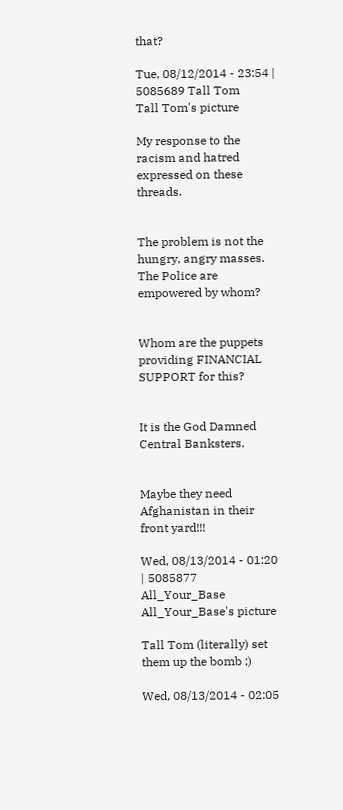that?

Tue, 08/12/2014 - 23:54 | 5085689 Tall Tom
Tall Tom's picture

My response to the racism and hatred expressed on these threads.


The problem is not the hungry, angry masses. The Police are empowered by whom?


Whom are the puppets providing FINANCIAL SUPPORT for this?


It is the God Damned Central Banksters.


Maybe they need Afghanistan in their front yard!!!

Wed, 08/13/2014 - 01:20 | 5085877 All_Your_Base
All_Your_Base's picture

Tall Tom (literally) set them up the bomb ;)

Wed, 08/13/2014 - 02:05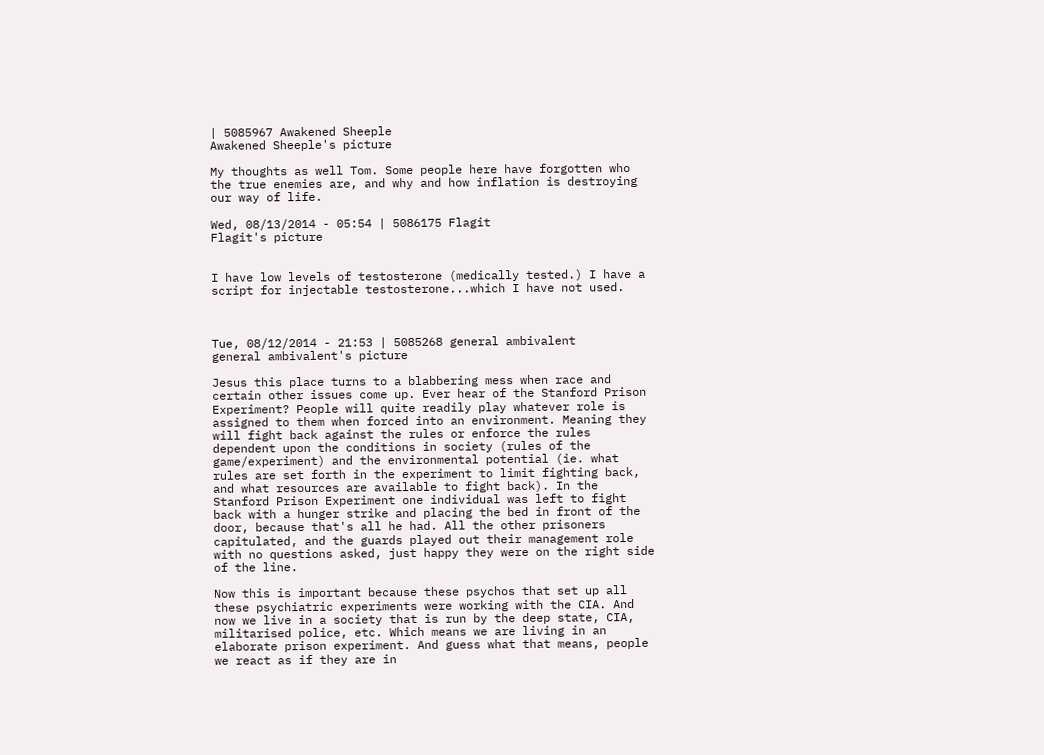| 5085967 Awakened Sheeple
Awakened Sheeple's picture

My thoughts as well Tom. Some people here have forgotten who the true enemies are, and why and how inflation is destroying our way of life.

Wed, 08/13/2014 - 05:54 | 5086175 Flagit
Flagit's picture


I have low levels of testosterone (medically tested.) I have a script for injectable testosterone...which I have not used.



Tue, 08/12/2014 - 21:53 | 5085268 general ambivalent
general ambivalent's picture

Jesus this place turns to a blabbering mess when race and certain other issues come up. Ever hear of the Stanford Prison Experiment? People will quite readily play whatever role is assigned to them when forced into an environment. Meaning they will fight back against the rules or enforce the rules dependent upon the conditions in society (rules of the game/experiment) and the environmental potential (ie. what rules are set forth in the experiment to limit fighting back, and what resources are available to fight back). In the Stanford Prison Experiment one individual was left to fight back with a hunger strike and placing the bed in front of the door, because that's all he had. All the other prisoners capitulated, and the guards played out their management role with no questions asked, just happy they were on the right side of the line.

Now this is important because these psychos that set up all these psychiatric experiments were working with the CIA. And now we live in a society that is run by the deep state, CIA, militarised police, etc. Which means we are living in an elaborate prison experiment. And guess what that means, people we react as if they are in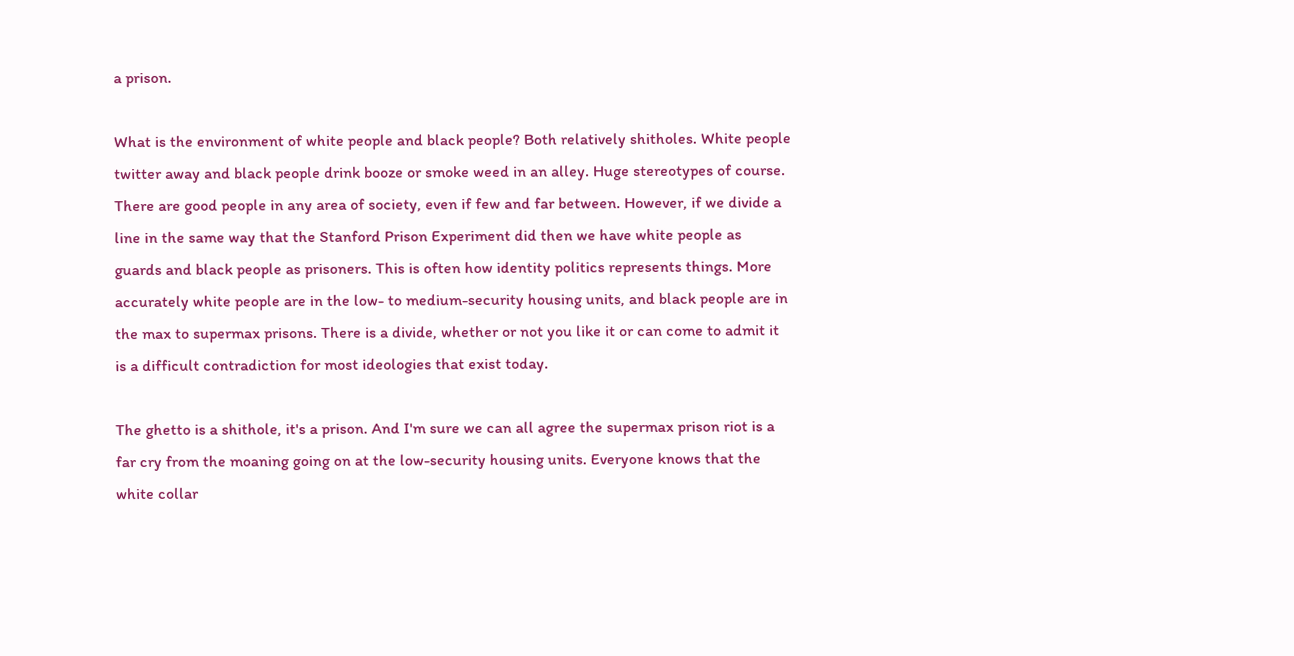a prison.

What is the environment of white people and black people? Both relatively shitholes. White people twitter away and black people drink booze or smoke weed in an alley. Huge stereotypes of course. There are good people in any area of society, even if few and far between. However, if we divide a line in the same way that the Stanford Prison Experiment did then we have white people as guards and black people as prisoners. This is often how identity politics represents things. More accurately white people are in the low- to medium-security housing units, and black people are in the max to supermax prisons. There is a divide, whether or not you like it or can come to admit it is a difficult contradiction for most ideologies that exist today.

The ghetto is a shithole, it's a prison. And I'm sure we can all agree the supermax prison riot is a far cry from the moaning going on at the low-security housing units. Everyone knows that the white collar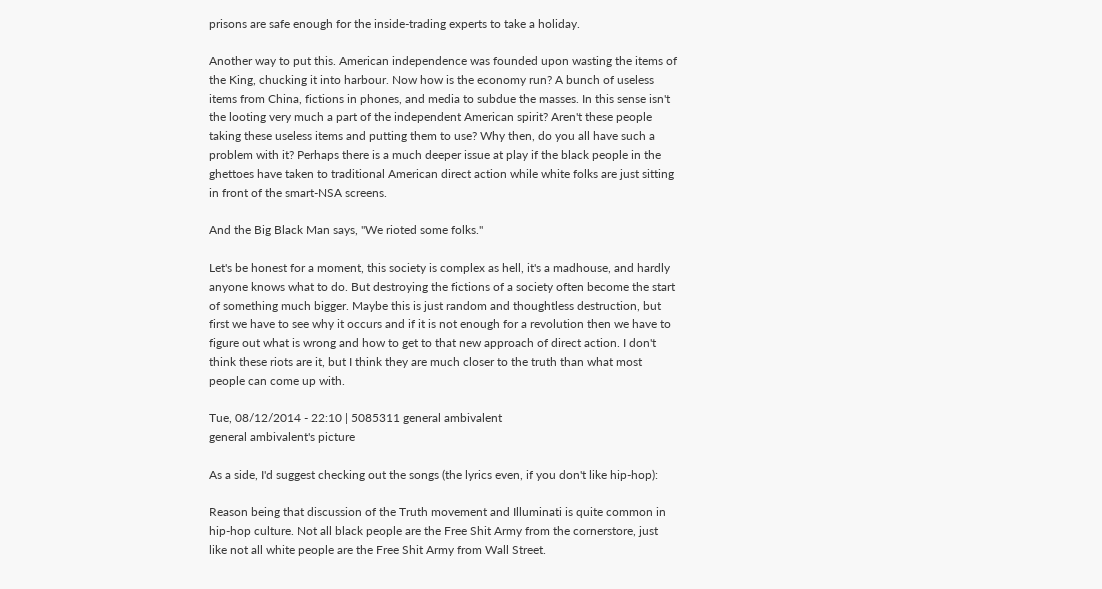prisons are safe enough for the inside-trading experts to take a holiday.

Another way to put this. American independence was founded upon wasting the items of the King, chucking it into harbour. Now how is the economy run? A bunch of useless items from China, fictions in phones, and media to subdue the masses. In this sense isn't the looting very much a part of the independent American spirit? Aren't these people taking these useless items and putting them to use? Why then, do you all have such a problem with it? Perhaps there is a much deeper issue at play if the black people in the ghettoes have taken to traditional American direct action while white folks are just sitting in front of the smart-NSA screens.

And the Big Black Man says, "We rioted some folks."

Let's be honest for a moment, this society is complex as hell, it's a madhouse, and hardly anyone knows what to do. But destroying the fictions of a society often become the start of something much bigger. Maybe this is just random and thoughtless destruction, but first we have to see why it occurs and if it is not enough for a revolution then we have to figure out what is wrong and how to get to that new approach of direct action. I don't think these riots are it, but I think they are much closer to the truth than what most people can come up with.

Tue, 08/12/2014 - 22:10 | 5085311 general ambivalent
general ambivalent's picture

As a side, I'd suggest checking out the songs (the lyrics even, if you don't like hip-hop):

Reason being that discussion of the Truth movement and Illuminati is quite common in hip-hop culture. Not all black people are the Free Shit Army from the cornerstore, just like not all white people are the Free Shit Army from Wall Street.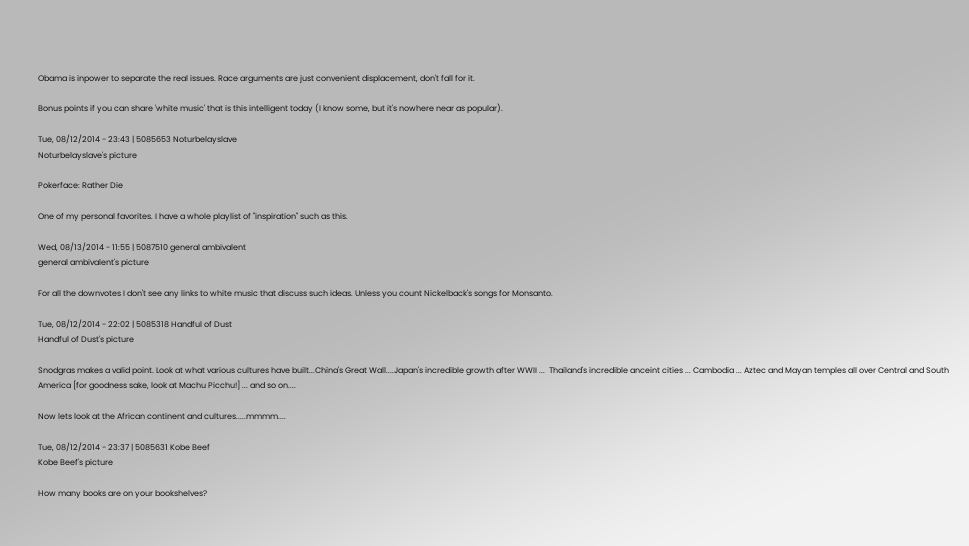Obama is inpower to separate the real issues. Race arguments are just convenient displacement, don't fall for it.

Bonus points if you can share 'white music' that is this intelligent today (I know some, but it's nowhere near as popular).

Tue, 08/12/2014 - 23:43 | 5085653 Noturbelayslave
Noturbelayslave's picture

Pokerface: Rather Die

One of my personal favorites. I have a whole playlist of "inspiration" such as this.

Wed, 08/13/2014 - 11:55 | 5087510 general ambivalent
general ambivalent's picture

For all the downvotes I don't see any links to white music that discuss such ideas. Unless you count Nickelback's songs for Monsanto.

Tue, 08/12/2014 - 22:02 | 5085318 Handful of Dust
Handful of Dust's picture

Snodgras makes a valid point. Look at what various cultures have built...China's Great Wall....Japan's incredible growth after WWII ...  Thailand's incredible anceint cities ... Cambodia ... Aztec and Mayan temples all over Central and South America [for goodness sake, look at Machu Picchu!] ... and so on....

Now lets look at the African continent and cultures.....mmmm....

Tue, 08/12/2014 - 23:37 | 5085631 Kobe Beef
Kobe Beef's picture

How many books are on your bookshelves?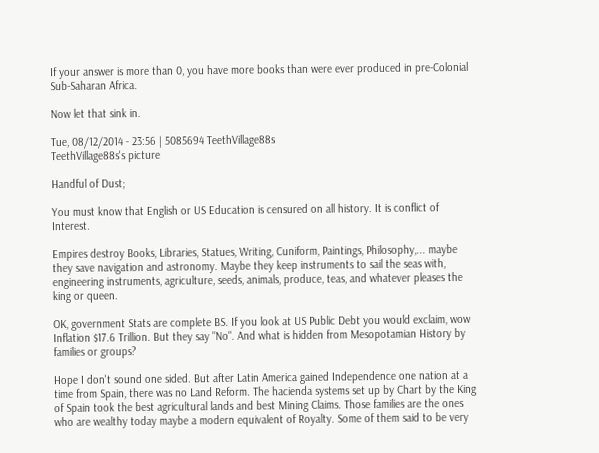If your answer is more than 0, you have more books than were ever produced in pre-Colonial Sub-Saharan Africa.

Now let that sink in.

Tue, 08/12/2014 - 23:56 | 5085694 TeethVillage88s
TeethVillage88s's picture

Handful of Dust;

You must know that English or US Education is censured on all history. It is conflict of Interest.

Empires destroy Books, Libraries, Statues, Writing, Cuniform, Paintings, Philosophy,... maybe they save navigation and astronomy. Maybe they keep instruments to sail the seas with, engineering instruments, agriculture, seeds, animals, produce, teas, and whatever pleases the king or queen.

OK, government Stats are complete BS. If you look at US Public Debt you would exclaim, wow Inflation $17.6 Trillion. But they say "No". And what is hidden from Mesopotamian History by families or groups?

Hope I don't sound one sided. But after Latin America gained Independence one nation at a time from Spain, there was no Land Reform. The hacienda systems set up by Chart by the King of Spain took the best agricultural lands and best Mining Claims. Those families are the ones who are wealthy today maybe a modern equivalent of Royalty. Some of them said to be very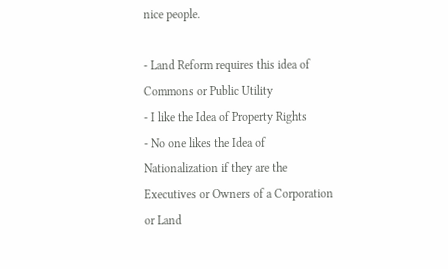nice people.

- Land Reform requires this idea of Commons or Public Utility
- I like the Idea of Property Rights
- No one likes the Idea of Nationalization if they are the Executives or Owners of a Corporation or Land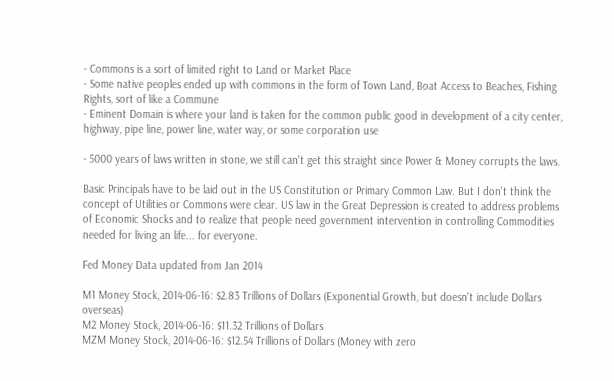- Commons is a sort of limited right to Land or Market Place
- Some native peoples ended up with commons in the form of Town Land, Boat Access to Beaches, Fishing Rights, sort of like a Commune
- Eminent Domain is where your land is taken for the common public good in development of a city center, highway, pipe line, power line, water way, or some corporation use

- 5000 years of laws written in stone, we still can't get this straight since Power & Money corrupts the laws.

Basic Principals have to be laid out in the US Constitution or Primary Common Law. But I don't think the concept of Utilities or Commons were clear. US law in the Great Depression is created to address problems of Economic Shocks and to realize that people need government intervention in controlling Commodities needed for living an life... for everyone.

Fed Money Data updated from Jan 2014

M1 Money Stock, 2014-06-16: $2.83 Trillions of Dollars (Exponential Growth, but doesn't include Dollars overseas)
M2 Money Stock, 2014-06-16: $11.32 Trillions of Dollars
MZM Money Stock, 2014-06-16: $12.54 Trillions of Dollars (Money with zero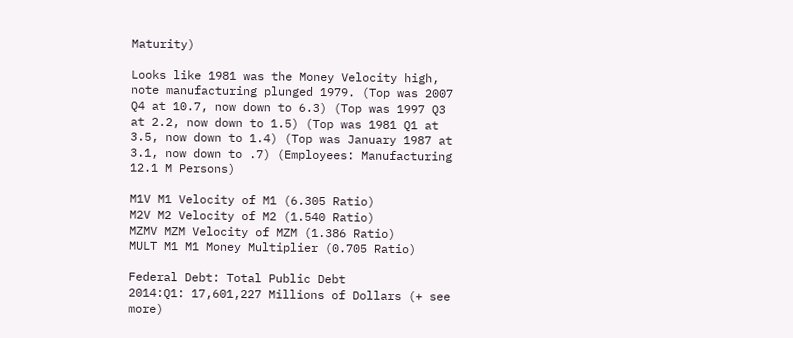Maturity)

Looks like 1981 was the Money Velocity high, note manufacturing plunged 1979. (Top was 2007 Q4 at 10.7, now down to 6.3) (Top was 1997 Q3 at 2.2, now down to 1.5) (Top was 1981 Q1 at 3.5, now down to 1.4) (Top was January 1987 at 3.1, now down to .7) (Employees: Manufacturing 12.1 M Persons)

M1V M1 Velocity of M1 (6.305 Ratio)
M2V M2 Velocity of M2 (1.540 Ratio)
MZMV MZM Velocity of MZM (1.386 Ratio)
MULT M1 M1 Money Multiplier (0.705 Ratio)

Federal Debt: Total Public Debt
2014:Q1: 17,601,227 Millions of Dollars (+ see more)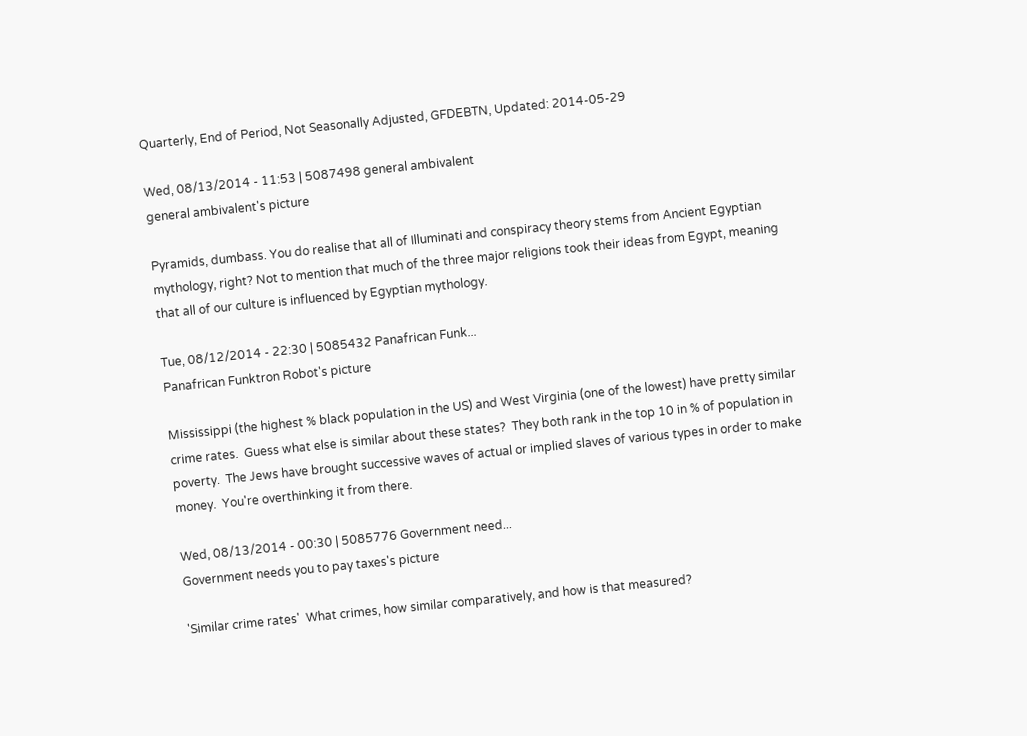Quarterly, End of Period, Not Seasonally Adjusted, GFDEBTN, Updated: 2014-05-29

Wed, 08/13/2014 - 11:53 | 5087498 general ambivalent
general ambivalent's picture

Pyramids, dumbass. You do realise that all of Illuminati and conspiracy theory stems from Ancient Egyptian mythology, right? Not to mention that much of the three major religions took their ideas from Egypt, meaning that all of our culture is influenced by Egyptian mythology.

Tue, 08/12/2014 - 22:30 | 5085432 Panafrican Funk...
Panafrican Funktron Robot's picture

Mississippi (the highest % black population in the US) and West Virginia (one of the lowest) have pretty similar crime rates.  Guess what else is similar about these states?  They both rank in the top 10 in % of population in poverty.  The Jews have brought successive waves of actual or implied slaves of various types in order to make money.  You're overthinking it from there.

Wed, 08/13/2014 - 00:30 | 5085776 Government need...
Government needs you to pay taxes's picture

'Similar crime rates'  What crimes, how similar comparatively, and how is that measured?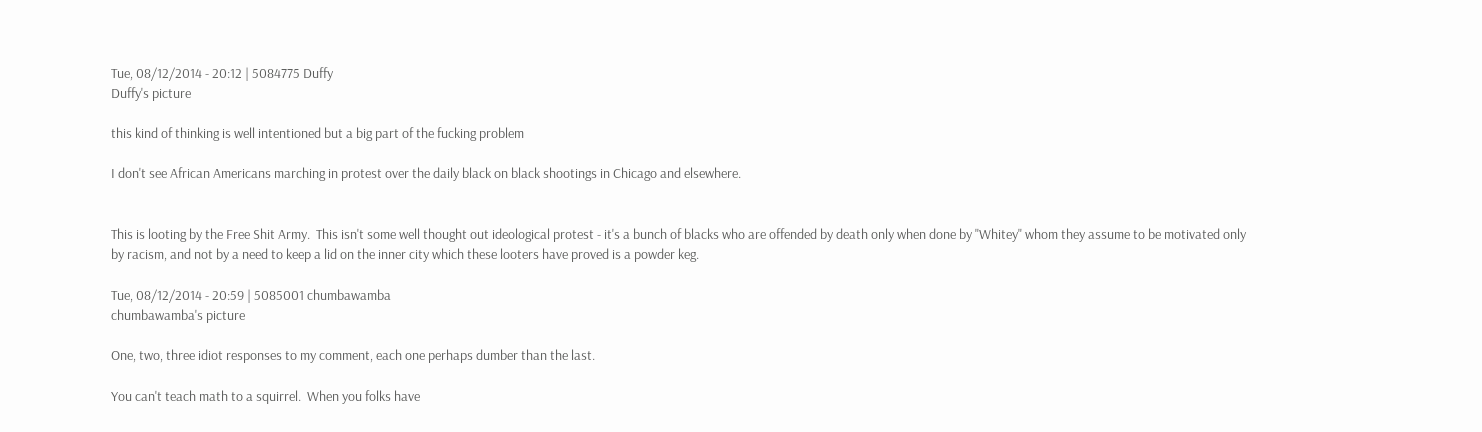Tue, 08/12/2014 - 20:12 | 5084775 Duffy
Duffy's picture

this kind of thinking is well intentioned but a big part of the fucking problem

I don't see African Americans marching in protest over the daily black on black shootings in Chicago and elsewhere.


This is looting by the Free Shit Army.  This isn't some well thought out ideological protest - it's a bunch of blacks who are offended by death only when done by "Whitey" whom they assume to be motivated only by racism, and not by a need to keep a lid on the inner city which these looters have proved is a powder keg.

Tue, 08/12/2014 - 20:59 | 5085001 chumbawamba
chumbawamba's picture

One, two, three idiot responses to my comment, each one perhaps dumber than the last.

You can't teach math to a squirrel.  When you folks have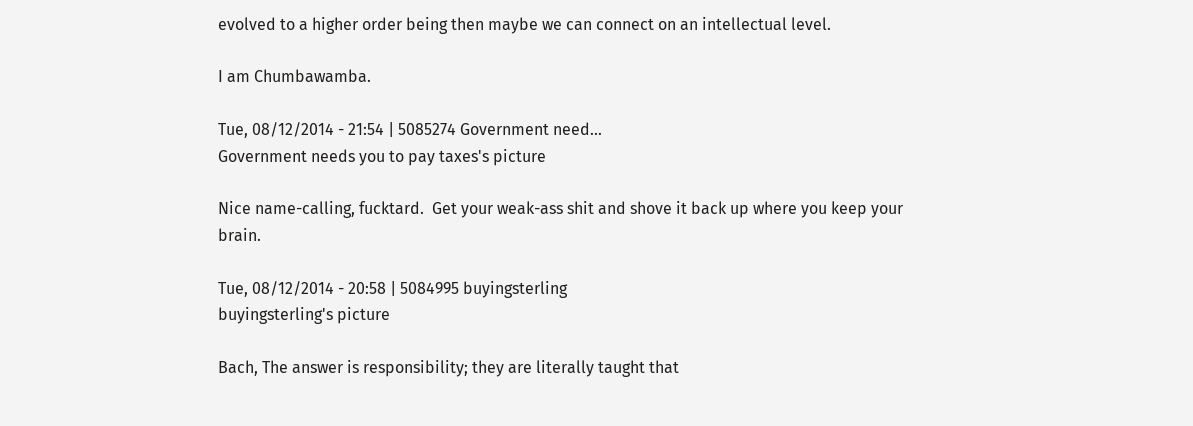evolved to a higher order being then maybe we can connect on an intellectual level.

I am Chumbawamba.

Tue, 08/12/2014 - 21:54 | 5085274 Government need...
Government needs you to pay taxes's picture

Nice name-calling, fucktard.  Get your weak-ass shit and shove it back up where you keep your brain.

Tue, 08/12/2014 - 20:58 | 5084995 buyingsterling
buyingsterling's picture

Bach, The answer is responsibility; they are literally taught that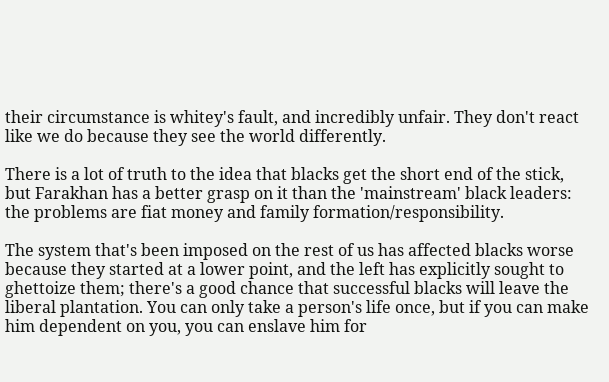their circumstance is whitey's fault, and incredibly unfair. They don't react like we do because they see the world differently.

There is a lot of truth to the idea that blacks get the short end of the stick, but Farakhan has a better grasp on it than the 'mainstream' black leaders: the problems are fiat money and family formation/responsibility.

The system that's been imposed on the rest of us has affected blacks worse because they started at a lower point, and the left has explicitly sought to ghettoize them; there's a good chance that successful blacks will leave the liberal plantation. You can only take a person's life once, but if you can make him dependent on you, you can enslave him for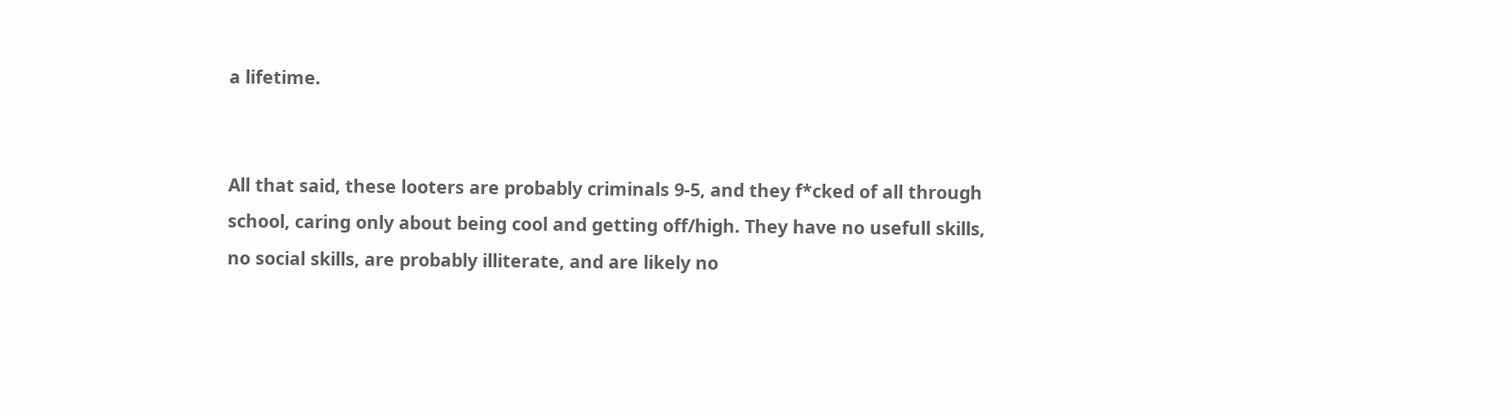a lifetime.


All that said, these looters are probably criminals 9-5, and they f*cked of all through school, caring only about being cool and getting off/high. They have no usefull skills, no social skills, are probably illiterate, and are likely no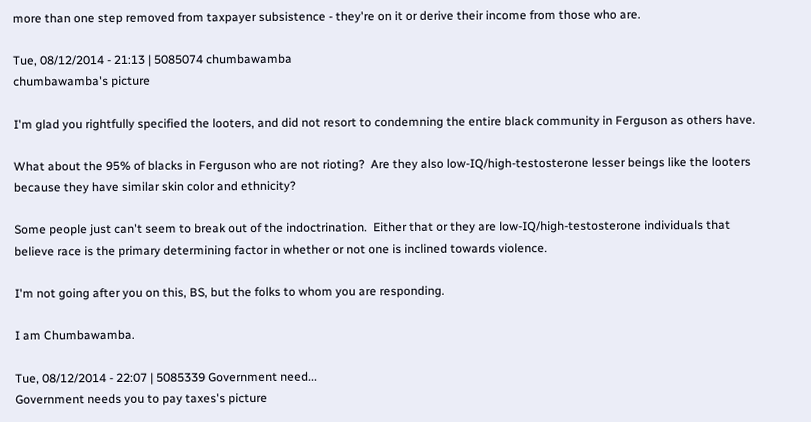more than one step removed from taxpayer subsistence - they're on it or derive their income from those who are.

Tue, 08/12/2014 - 21:13 | 5085074 chumbawamba
chumbawamba's picture

I'm glad you rightfully specified the looters, and did not resort to condemning the entire black community in Ferguson as others have.

What about the 95% of blacks in Ferguson who are not rioting?  Are they also low-IQ/high-testosterone lesser beings like the looters because they have similar skin color and ethnicity?

Some people just can't seem to break out of the indoctrination.  Either that or they are low-IQ/high-testosterone individuals that believe race is the primary determining factor in whether or not one is inclined towards violence.

I'm not going after you on this, BS, but the folks to whom you are responding.

I am Chumbawamba.

Tue, 08/12/2014 - 22:07 | 5085339 Government need...
Government needs you to pay taxes's picture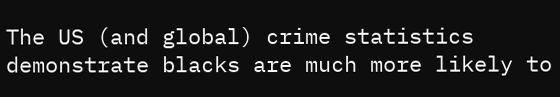The US (and global) crime statistics demonstrate blacks are much more likely to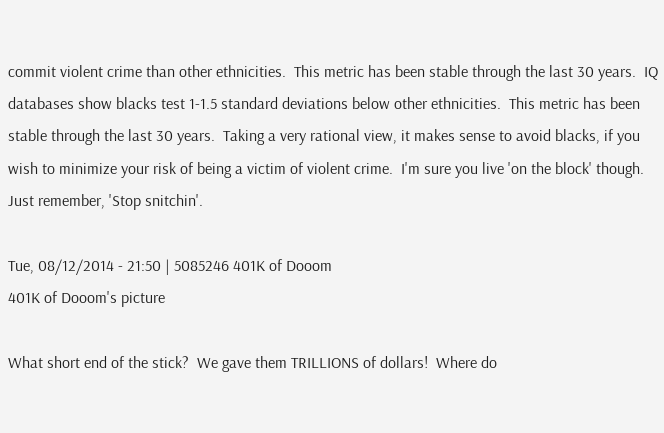commit violent crime than other ethnicities.  This metric has been stable through the last 30 years.  IQ databases show blacks test 1-1.5 standard deviations below other ethnicities.  This metric has been stable through the last 30 years.  Taking a very rational view, it makes sense to avoid blacks, if you wish to minimize your risk of being a victim of violent crime.  I'm sure you live 'on the block' though.  Just remember, 'Stop snitchin'.

Tue, 08/12/2014 - 21:50 | 5085246 401K of Dooom
401K of Dooom's picture

What short end of the stick?  We gave them TRILLIONS of dollars!  Where do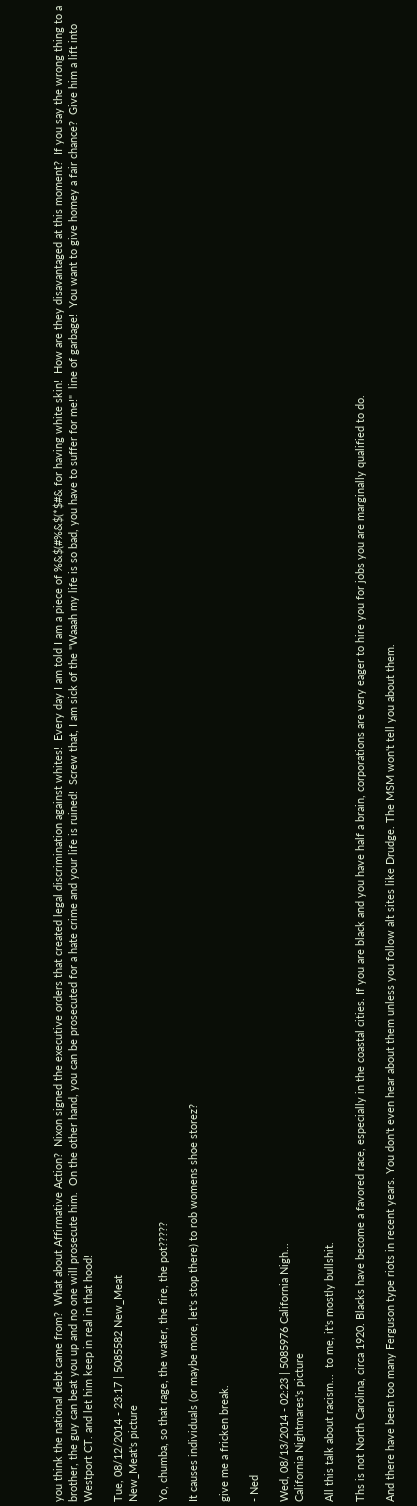you think the national debt came from?  What about Affirmative Action?  Nixon signed the executive orders that created legal discrimination against whites!  Every day I am told I am a piece of %&$(#%&$(*$#& for having white skin!  How are they disavantaged at this moment?  If you say the wrong thing to a brother, the guy can beat you up and no one will prosecute him.  On the other hand, you can be prosecuted for a hate crime and your life is ruined!  Screw that, I am sick of the "Waaah my life is so bad, you have to suffer for me!"  line of garbage!  You want to give homey a fair chance?  Give him a lift into Westport CT. and let him keep in real in that hood!

Tue, 08/12/2014 - 23:17 | 5085582 New_Meat
New_Meat's picture

Yo, chumba, so that rage, the water, the fire, the pot?????

It causes individuals (or maybe more, let's stop there) to rob womens shoe storez?

give me a fricken break.

- Ned

Wed, 08/13/2014 - 02:23 | 5085976 California Nigh...
California Nightmares's picture

All this talk about racism...  to me, it's mostly bullshit.

Ths is not North Carolina, circa 1920. Blacks have become a favored race, especially in the coastal cities. If you are black and you have half a brain, corporations are very eager to hire you for jobs you are marginally qualified to do.

And there have been too many Ferguson type riots in recent years. You don't even hear about them unless you follow alt sites like Drudge. The MSM won't tell you about them.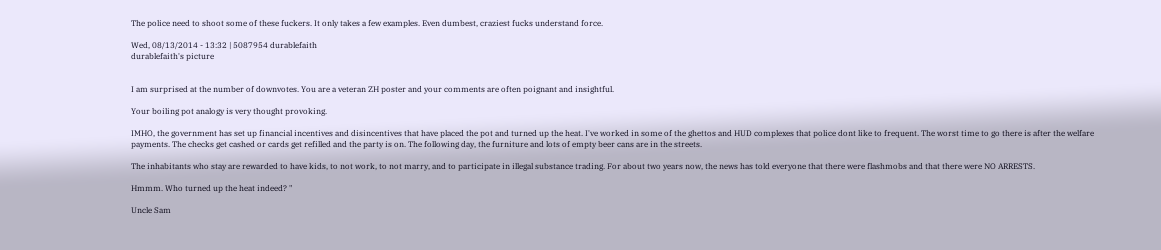The police need to shoot some of these fuckers. It only takes a few examples. Even dumbest, craziest fucks understand force.

Wed, 08/13/2014 - 13:32 | 5087954 durablefaith
durablefaith's picture


I am surprised at the number of downvotes. You are a veteran ZH poster and your comments are often poignant and insightful.

Your boiling pot analogy is very thought provoking.

IMHO, the government has set up financial incentives and disincentives that have placed the pot and turned up the heat. I've worked in some of the ghettos and HUD complexes that police dont like to frequent. The worst time to go there is after the welfare payments. The checks get cashed or cards get refilled and the party is on. The following day, the furniture and lots of empty beer cans are in the streets.

The inhabitants who stay are rewarded to have kids, to not work, to not marry, and to participate in illegal substance trading. For about two years now, the news has told everyone that there were flashmobs and that there were NO ARRESTS.

Hmmm. Who turned up the heat indeed? "

Uncle Sam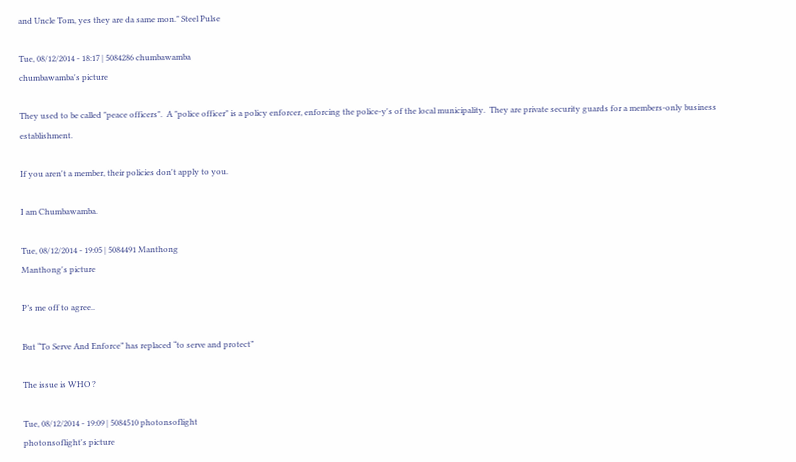and Uncle Tom, yes they are da same mon." Steel Pulse

Tue, 08/12/2014 - 18:17 | 5084286 chumbawamba
chumbawamba's picture

They used to be called "peace officers".  A "police officer" is a policy enforcer, enforcing the police-y's of the local municipality.  They are private security guards for a members-only business establishment.

If you aren't a member, their policies don't apply to you.

I am Chumbawamba.

Tue, 08/12/2014 - 19:05 | 5084491 Manthong
Manthong's picture

P’s me off to agree..

But “To Serve And Enforce” has replaced “to serve and protect”

The issue is WHO ?

Tue, 08/12/2014 - 19:09 | 5084510 photonsoflight
photonsoflight's picture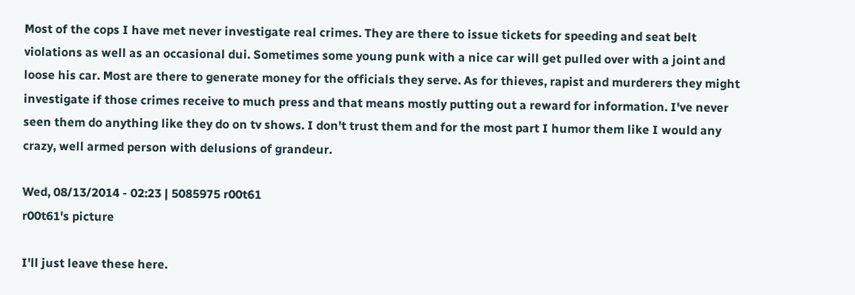Most of the cops I have met never investigate real crimes. They are there to issue tickets for speeding and seat belt violations as well as an occasional dui. Sometimes some young punk with a nice car will get pulled over with a joint and loose his car. Most are there to generate money for the officials they serve. As for thieves, rapist and murderers they might investigate if those crimes receive to much press and that means mostly putting out a reward for information. I've never seen them do anything like they do on tv shows. I don't trust them and for the most part I humor them like I would any crazy, well armed person with delusions of grandeur.

Wed, 08/13/2014 - 02:23 | 5085975 r00t61
r00t61's picture

I'll just leave these here.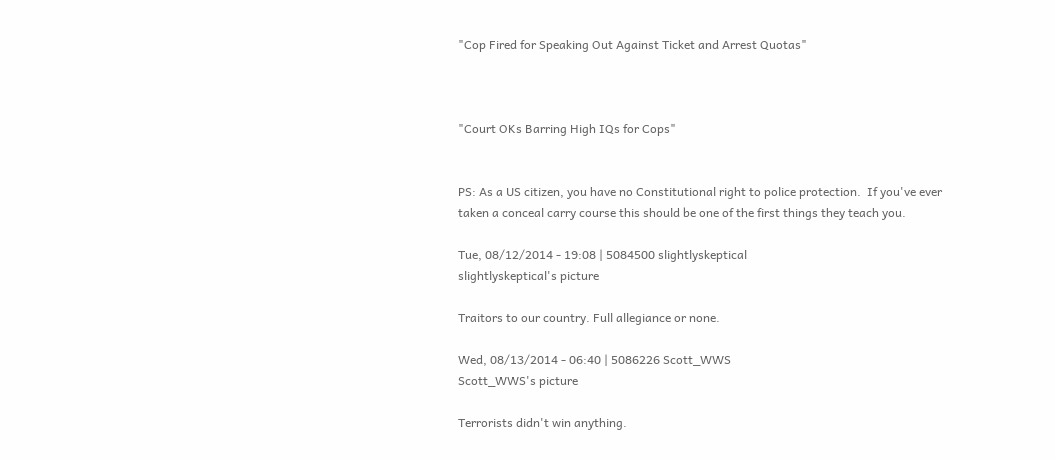"Cop Fired for Speaking Out Against Ticket and Arrest Quotas"



"Court OKs Barring High IQs for Cops"


PS: As a US citizen, you have no Constitutional right to police protection.  If you've ever taken a conceal carry course this should be one of the first things they teach you.

Tue, 08/12/2014 - 19:08 | 5084500 slightlyskeptical
slightlyskeptical's picture

Traitors to our country. Full allegiance or none.

Wed, 08/13/2014 - 06:40 | 5086226 Scott_WWS
Scott_WWS's picture

Terrorists didn't win anything.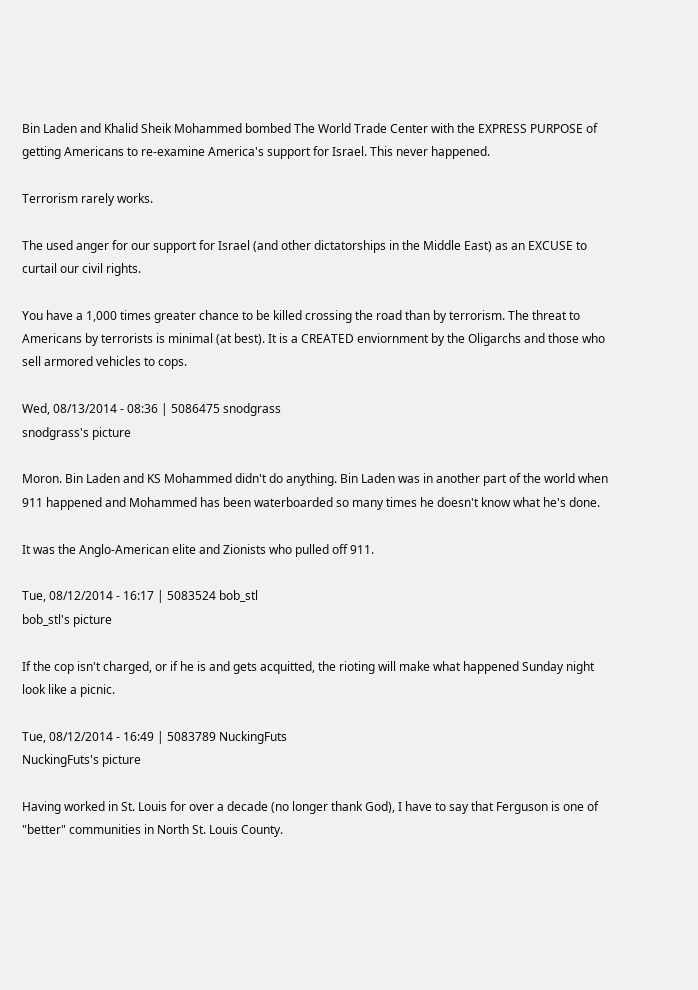Bin Laden and Khalid Sheik Mohammed bombed The World Trade Center with the EXPRESS PURPOSE of getting Americans to re-examine America's support for Israel. This never happened.

Terrorism rarely works.

The used anger for our support for Israel (and other dictatorships in the Middle East) as an EXCUSE to curtail our civil rights.

You have a 1,000 times greater chance to be killed crossing the road than by terrorism. The threat to Americans by terrorists is minimal (at best). It is a CREATED enviornment by the Oligarchs and those who sell armored vehicles to cops.

Wed, 08/13/2014 - 08:36 | 5086475 snodgrass
snodgrass's picture

Moron. Bin Laden and KS Mohammed didn't do anything. Bin Laden was in another part of the world when 911 happened and Mohammed has been waterboarded so many times he doesn't know what he's done.

It was the Anglo-American elite and Zionists who pulled off 911.

Tue, 08/12/2014 - 16:17 | 5083524 bob_stl
bob_stl's picture

If the cop isn't charged, or if he is and gets acquitted, the rioting will make what happened Sunday night look like a picnic.

Tue, 08/12/2014 - 16:49 | 5083789 NuckingFuts
NuckingFuts's picture

Having worked in St. Louis for over a decade (no longer thank God), I have to say that Ferguson is one of "better" communities in North St. Louis County.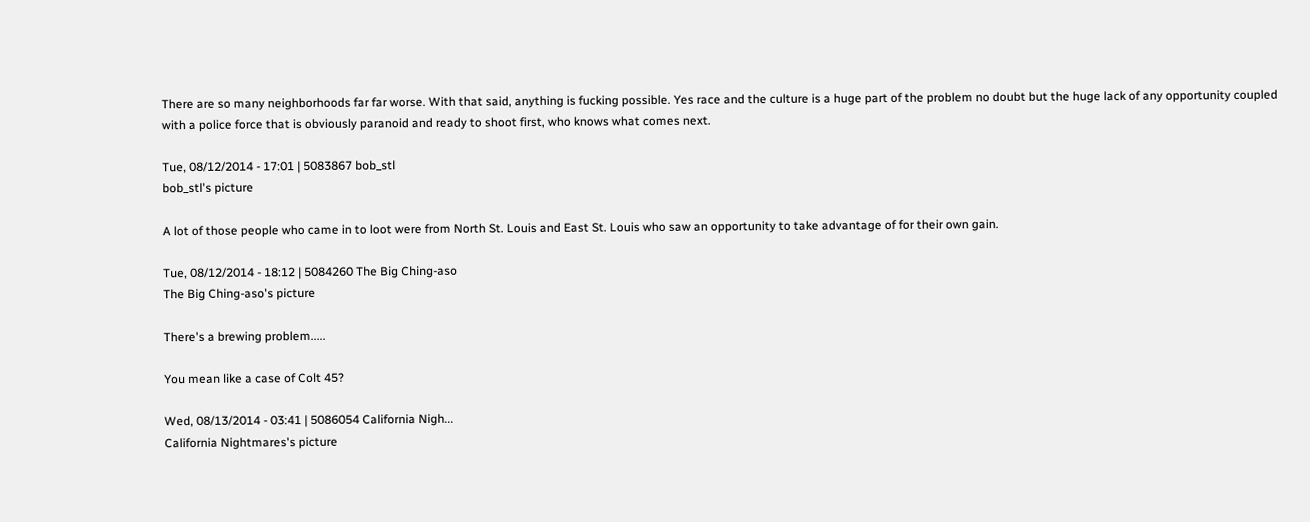There are so many neighborhoods far far worse. With that said, anything is fucking possible. Yes race and the culture is a huge part of the problem no doubt but the huge lack of any opportunity coupled with a police force that is obviously paranoid and ready to shoot first, who knows what comes next.

Tue, 08/12/2014 - 17:01 | 5083867 bob_stl
bob_stl's picture

A lot of those people who came in to loot were from North St. Louis and East St. Louis who saw an opportunity to take advantage of for their own gain.

Tue, 08/12/2014 - 18:12 | 5084260 The Big Ching-aso
The Big Ching-aso's picture

There's a brewing problem.....

You mean like a case of Colt 45?

Wed, 08/13/2014 - 03:41 | 5086054 California Nigh...
California Nightmares's picture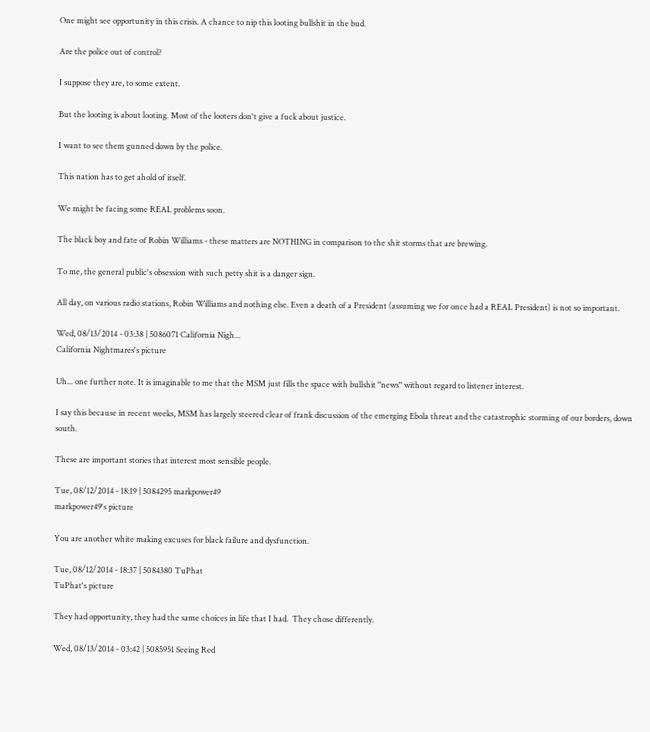One might see opportunity in this crisis. A chance to nip this looting bullshit in the bud.

Are the police out of control?

I suppose they are, to some extent.

But the looting is about looting. Most of the looters don't give a fuck about justice.

I want to see them gunned down by the police.

This nation has to get ahold of itself.

We might be facing some REAL problems soon.

The black boy and fate of Robin Williams - these matters are NOTHING in comparison to the shit storms that are brewing.

To me, the general public's obsession with such petty shit is a danger sign.

All day, on various radio stations, Robin Williams and nothing else. Even a death of a President (assuming we for once had a REAL President) is not so important.

Wed, 08/13/2014 - 03:38 | 5086071 California Nigh...
California Nightmares's picture

Uh... one further note. It is imaginable to me that the MSM just fills the space with bullshit "news" without regard to listener interest.

I say this because in recent weeks, MSM has largely steered clear of frank discussion of the emerging Ebola threat and the catastrophic storming of our borders, down south.

These are important stories that interest most sensible people.

Tue, 08/12/2014 - 18:19 | 5084295 markpower49
markpower49's picture

You are another white making excuses for black failure and dysfunction.

Tue, 08/12/2014 - 18:37 | 5084380 TuPhat
TuPhat's picture

They had opportunity, they had the same choices in life that I had.  They chose differently.

Wed, 08/13/2014 - 03:42 | 5085951 Seeing Red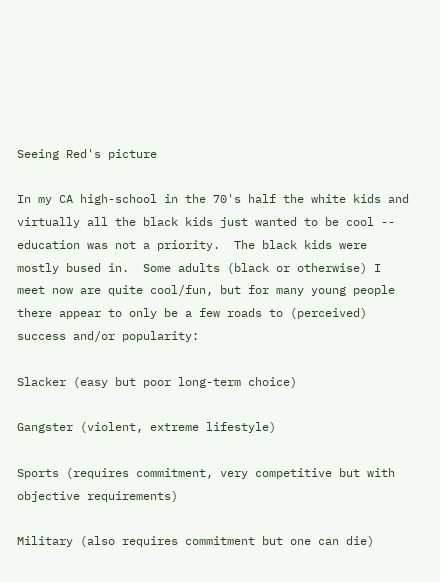Seeing Red's picture

In my CA high-school in the 70's half the white kids and virtually all the black kids just wanted to be cool -- education was not a priority.  The black kids were mostly bused in.  Some adults (black or otherwise) I meet now are quite cool/fun, but for many young people there appear to only be a few roads to (perceived) success and/or popularity:

Slacker (easy but poor long-term choice)

Gangster (violent, extreme lifestyle)

Sports (requires commitment, very competitive but with objective requirements)

Military (also requires commitment but one can die)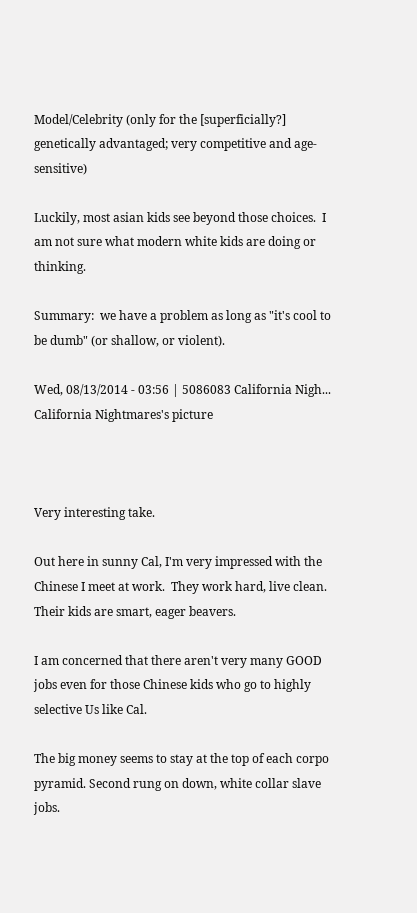Model/Celebrity (only for the [superficially?] genetically advantaged; very competitive and age-sensitive)

Luckily, most asian kids see beyond those choices.  I am not sure what modern white kids are doing or thinking.

Summary:  we have a problem as long as "it's cool to be dumb" (or shallow, or violent).

Wed, 08/13/2014 - 03:56 | 5086083 California Nigh...
California Nightmares's picture



Very interesting take.

Out here in sunny Cal, I'm very impressed with the Chinese I meet at work.  They work hard, live clean. Their kids are smart, eager beavers.

I am concerned that there aren't very many GOOD jobs even for those Chinese kids who go to highly selective Us like Cal.

The big money seems to stay at the top of each corpo pyramid. Second rung on down, white collar slave jobs.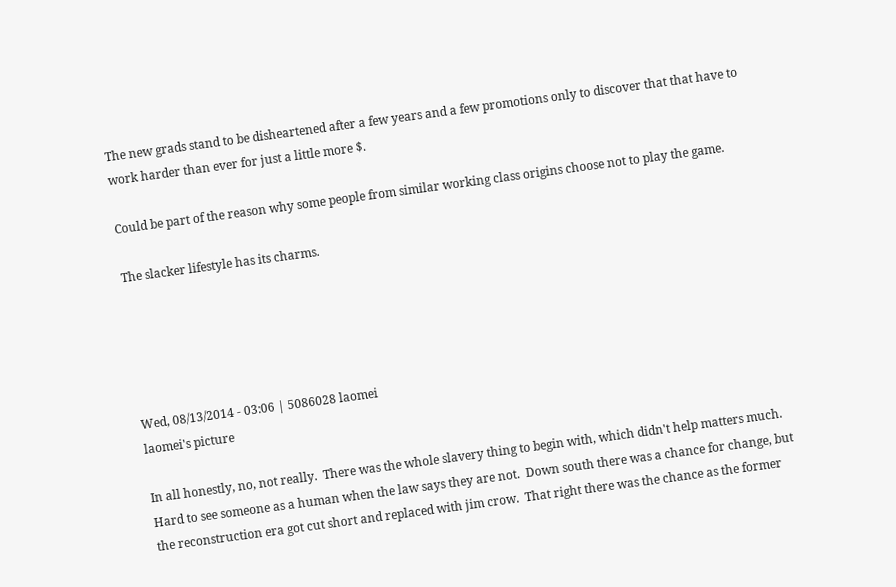The new grads stand to be disheartened after a few years and a few promotions only to discover that that have to work harder than ever for just a little more $.

Could be part of the reason why some people from similar working class origins choose not to play the game.

The slacker lifestyle has its charms.





Wed, 08/13/2014 - 03:06 | 5086028 laomei
laomei's picture

In all honestly, no, not really.  There was the whole slavery thing to begin with, which didn't help matters much.  Hard to see someone as a human when the law says they are not.  Down south there was a chance for change, but the reconstruction era got cut short and replaced with jim crow.  That right there was the chance as the former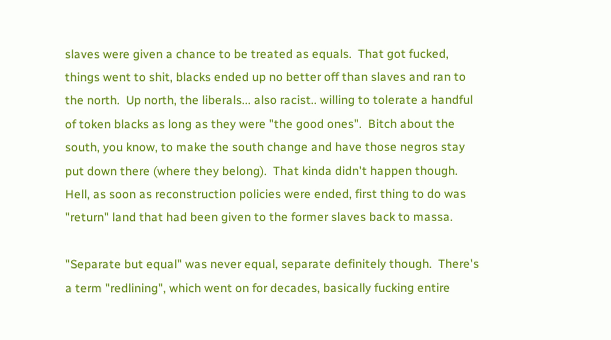slaves were given a chance to be treated as equals.  That got fucked, things went to shit, blacks ended up no better off than slaves and ran to the north.  Up north, the liberals... also racist.. willing to tolerate a handful of token blacks as long as they were "the good ones".  Bitch about the south, you know, to make the south change and have those negros stay put down there (where they belong).  That kinda didn't happen though.  Hell, as soon as reconstruction policies were ended, first thing to do was "return" land that had been given to the former slaves back to massa.

"Separate but equal" was never equal, separate definitely though.  There's a term "redlining", which went on for decades, basically fucking entire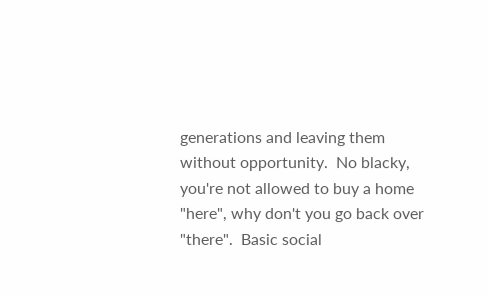generations and leaving them without opportunity.  No blacky, you're not allowed to buy a home "here", why don't you go back over "there".  Basic social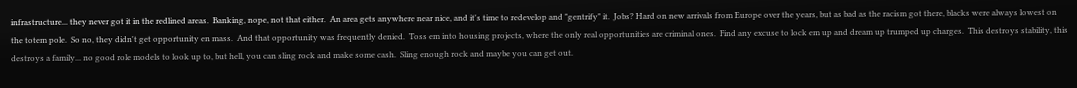infrastructure... they never got it in the redlined areas.  Banking, nope, not that either.  An area gets anywhere near nice, and it's time to redevelop and "gentrify" it.  Jobs? Hard on new arrivals from Europe over the years, but as bad as the racism got there, blacks were always lowest on the totem pole.  So no, they didn't get opportunity en mass.  And that opportunity was frequently denied.  Toss em into housing projects, where the only real opportunities are criminal ones.  Find any excuse to lock em up and dream up trumped up charges.  This destroys stability, this destroys a family... no good role models to look up to, but hell, you can sling rock and make some cash.  Sling enough rock and maybe you can get out.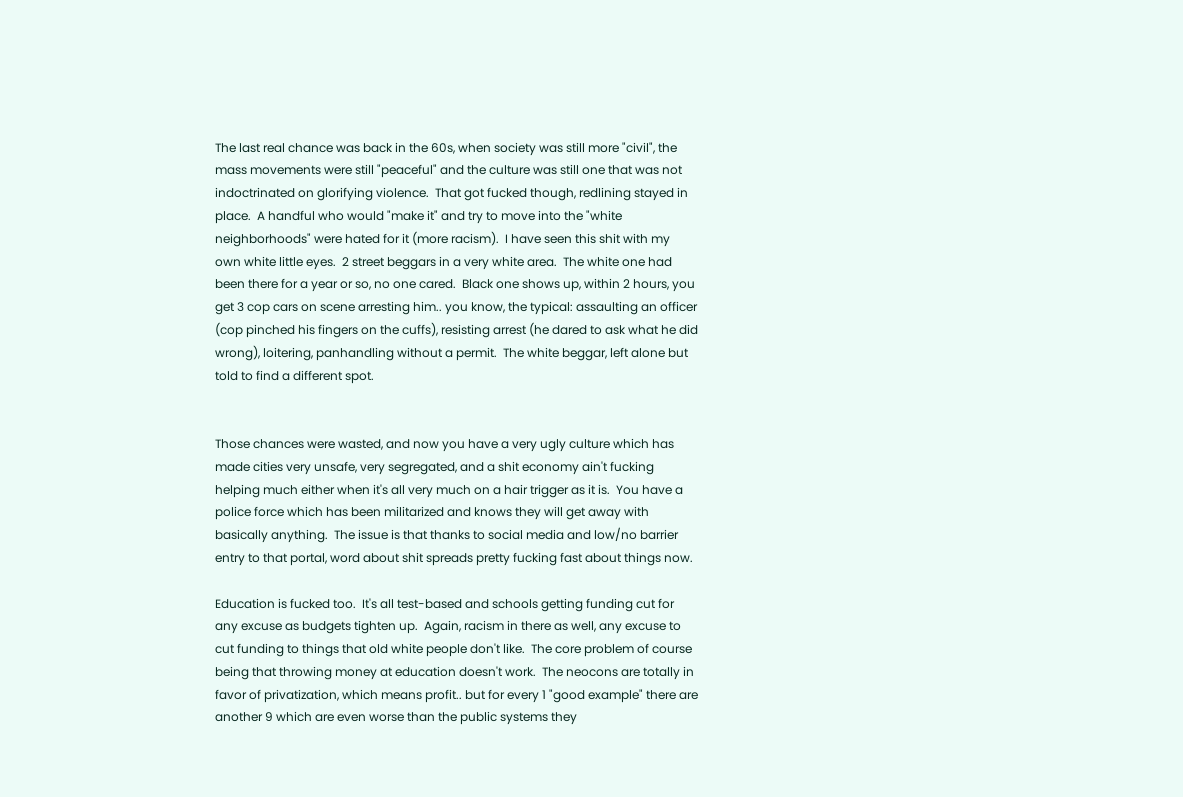The last real chance was back in the 60s, when society was still more "civil", the mass movements were still "peaceful" and the culture was still one that was not indoctrinated on glorifying violence.  That got fucked though, redlining stayed in place.  A handful who would "make it" and try to move into the "white neighborhoods" were hated for it (more racism).  I have seen this shit with my own white little eyes.  2 street beggars in a very white area.  The white one had been there for a year or so, no one cared.  Black one shows up, within 2 hours, you get 3 cop cars on scene arresting him.. you know, the typical: assaulting an officer (cop pinched his fingers on the cuffs), resisting arrest (he dared to ask what he did wrong), loitering, panhandling without a permit.  The white beggar, left alone but told to find a different spot.


Those chances were wasted, and now you have a very ugly culture which has made cities very unsafe, very segregated, and a shit economy ain't fucking helping much either when it's all very much on a hair trigger as it is.  You have a police force which has been militarized and knows they will get away with basically anything.  The issue is that thanks to social media and low/no barrier entry to that portal, word about shit spreads pretty fucking fast about things now.

Education is fucked too.  It's all test-based and schools getting funding cut for any excuse as budgets tighten up.  Again, racism in there as well, any excuse to cut funding to things that old white people don't like.  The core problem of course being that throwing money at education doesn't work.  The neocons are totally in favor of privatization, which means profit.. but for every 1 "good example" there are another 9 which are even worse than the public systems they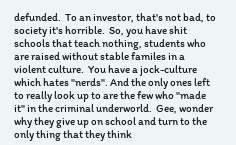defunded.  To an investor, that's not bad, to society it's horrible.  So, you have shit schools that teach nothing, students who are raised without stable familes in a violent culture.  You have a jock-culture which hates "nerds". And the only ones left to really look up to are the few who "made it" in the criminal underworld.  Gee, wonder why they give up on school and turn to the only thing that they think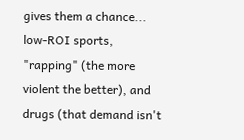gives them a chance... low-ROI sports, "rapping" (the more violent the better), and drugs (that demand isn't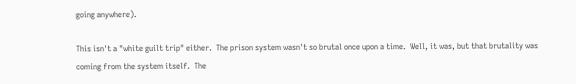going anywhere).

This isn't a "white guilt trip" either.  The prison system wasn't so brutal once upon a time.  Well, it was, but that brutality was coming from the system itself.  The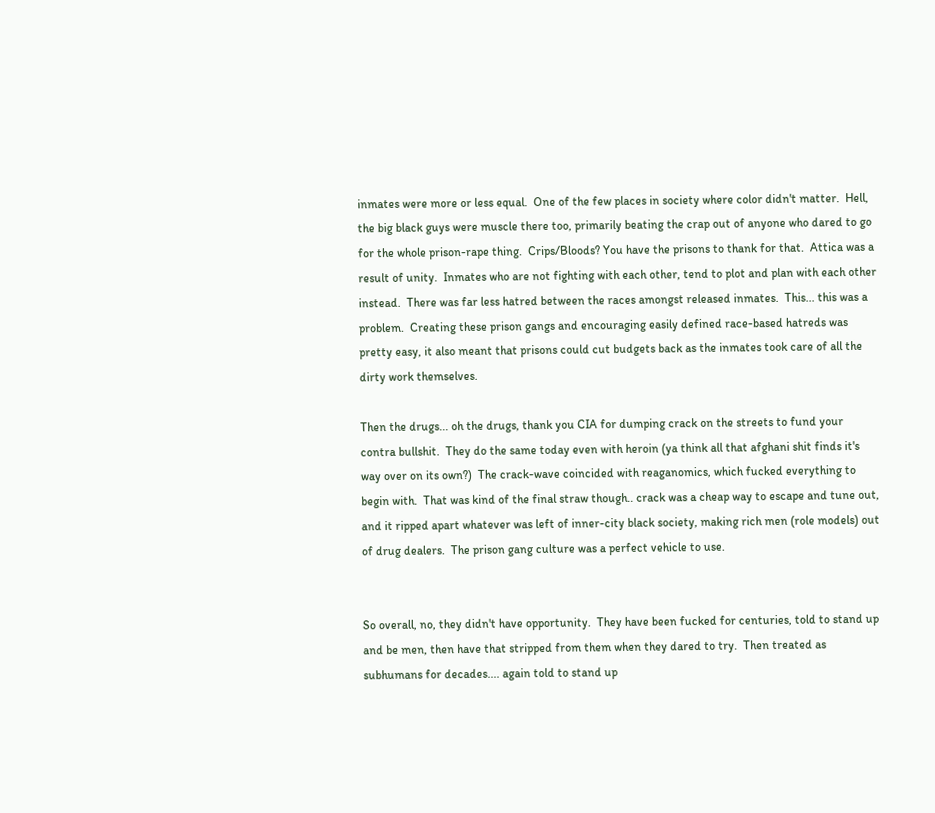inmates were more or less equal.  One of the few places in society where color didn't matter.  Hell, the big black guys were muscle there too, primarily beating the crap out of anyone who dared to go for the whole prison-rape thing.  Crips/Bloods? You have the prisons to thank for that.  Attica was a result of unity.  Inmates who are not fighting with each other, tend to plot and plan with each other instead.  There was far less hatred between the races amongst released inmates.  This... this was a problem.  Creating these prison gangs and encouraging easily defined race-based hatreds was pretty easy, it also meant that prisons could cut budgets back as the inmates took care of all the dirty work themselves.

Then the drugs... oh the drugs, thank you CIA for dumping crack on the streets to fund your contra bullshit.  They do the same today even with heroin (ya think all that afghani shit finds it's way over on its own?)  The crack-wave coincided with reaganomics, which fucked everything to begin with.  That was kind of the final straw though.. crack was a cheap way to escape and tune out, and it ripped apart whatever was left of inner-city black society, making rich men (role models) out of drug dealers.  The prison gang culture was a perfect vehicle to use.


So overall, no, they didn't have opportunity.  They have been fucked for centuries, told to stand up and be men, then have that stripped from them when they dared to try.  Then treated as subhumans for decades.... again told to stand up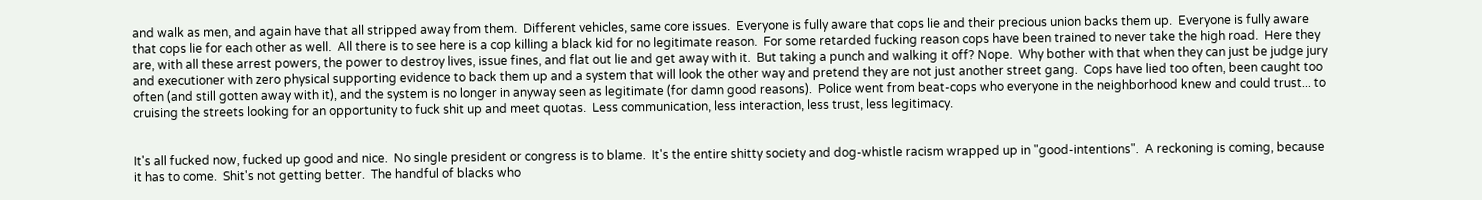and walk as men, and again have that all stripped away from them.  Different vehicles, same core issues.  Everyone is fully aware that cops lie and their precious union backs them up.  Everyone is fully aware that cops lie for each other as well.  All there is to see here is a cop killing a black kid for no legitimate reason.  For some retarded fucking reason cops have been trained to never take the high road.  Here they are, with all these arrest powers, the power to destroy lives, issue fines, and flat out lie and get away with it.  But taking a punch and walking it off? Nope.  Why bother with that when they can just be judge jury and executioner with zero physical supporting evidence to back them up and a system that will look the other way and pretend they are not just another street gang.  Cops have lied too often, been caught too often (and still gotten away with it), and the system is no longer in anyway seen as legitimate (for damn good reasons).  Police went from beat-cops who everyone in the neighborhood knew and could trust... to cruising the streets looking for an opportunity to fuck shit up and meet quotas.  Less communication, less interaction, less trust, less legitimacy.


It's all fucked now, fucked up good and nice.  No single president or congress is to blame.  It's the entire shitty society and dog-whistle racism wrapped up in "good-intentions".  A reckoning is coming, because it has to come.  Shit's not getting better.  The handful of blacks who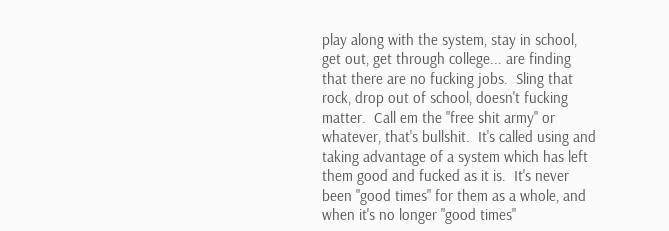play along with the system, stay in school, get out, get through college... are finding that there are no fucking jobs.  Sling that rock, drop out of school, doesn't fucking matter.  Call em the "free shit army" or whatever, that's bullshit.  It's called using and taking advantage of a system which has left them good and fucked as it is.  It's never been "good times" for them as a whole, and when it's no longer "good times"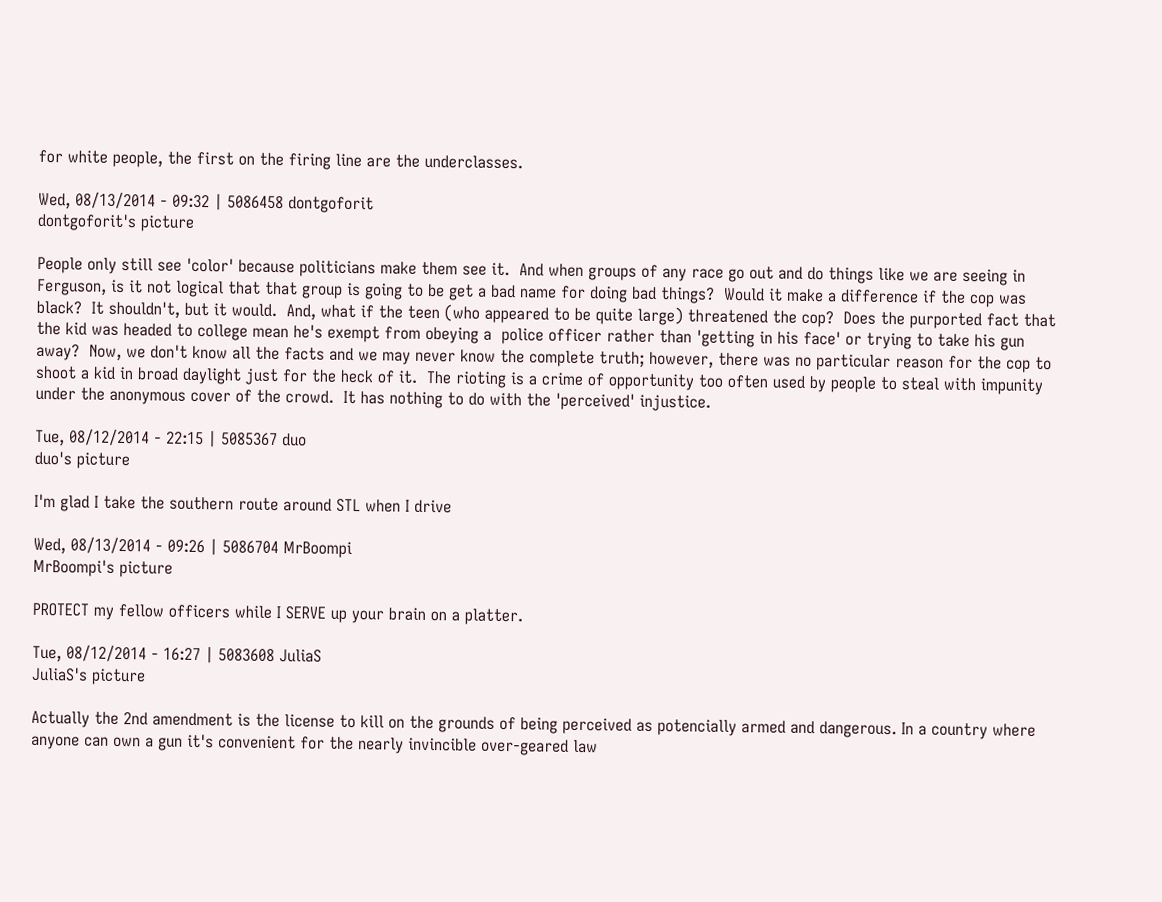for white people, the first on the firing line are the underclasses.

Wed, 08/13/2014 - 09:32 | 5086458 dontgoforit
dontgoforit's picture

People only still see 'color' because politicians make them see it.  And when groups of any race go out and do things like we are seeing in Ferguson, is it not logical that that group is going to be get a bad name for doing bad things?  Would it make a difference if the cop was black?  It shouldn't, but it would.  And, what if the teen (who appeared to be quite large) threatened the cop?  Does the purported fact that the kid was headed to college mean he's exempt from obeying a  police officer rather than 'getting in his face' or trying to take his gun away?  Now, we don't know all the facts and we may never know the complete truth; however, there was no particular reason for the cop to shoot a kid in broad daylight just for the heck of it.  The rioting is a crime of opportunity too often used by people to steal with impunity under the anonymous cover of the crowd.  It has nothing to do with the 'perceived' injustice.

Tue, 08/12/2014 - 22:15 | 5085367 duo
duo's picture

I'm glad I take the southern route around STL when I drive

Wed, 08/13/2014 - 09:26 | 5086704 MrBoompi
MrBoompi's picture

PROTECT my fellow officers while I SERVE up your brain on a platter.

Tue, 08/12/2014 - 16:27 | 5083608 JuliaS
JuliaS's picture

Actually the 2nd amendment is the license to kill on the grounds of being perceived as potencially armed and dangerous. In a country where anyone can own a gun it's convenient for the nearly invincible over-geared law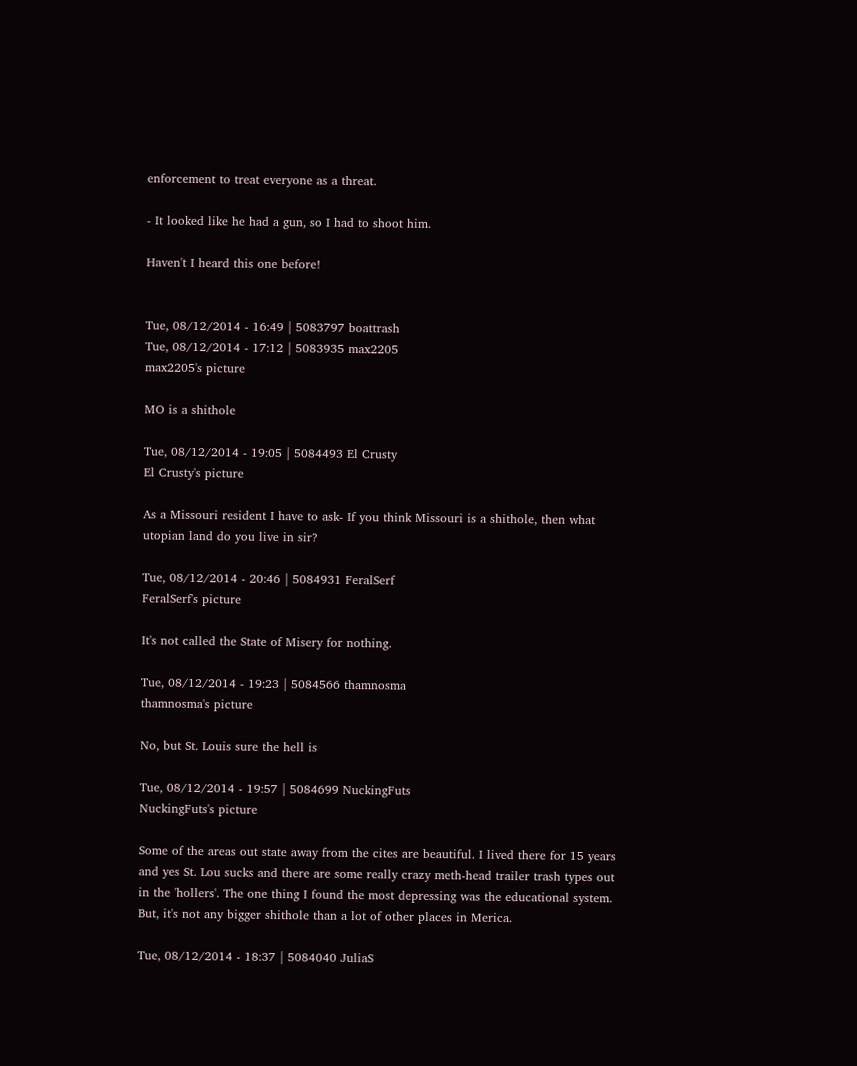enforcement to treat everyone as a threat.

- It looked like he had a gun, so I had to shoot him.

Haven't I heard this one before!


Tue, 08/12/2014 - 16:49 | 5083797 boattrash
Tue, 08/12/2014 - 17:12 | 5083935 max2205
max2205's picture

MO is a shithole

Tue, 08/12/2014 - 19:05 | 5084493 El Crusty
El Crusty's picture

As a Missouri resident I have to ask- If you think Missouri is a shithole, then what utopian land do you live in sir?

Tue, 08/12/2014 - 20:46 | 5084931 FeralSerf
FeralSerf's picture

It's not called the State of Misery for nothing.

Tue, 08/12/2014 - 19:23 | 5084566 thamnosma
thamnosma's picture

No, but St. Louis sure the hell is

Tue, 08/12/2014 - 19:57 | 5084699 NuckingFuts
NuckingFuts's picture

Some of the areas out state away from the cites are beautiful. I lived there for 15 years and yes St. Lou sucks and there are some really crazy meth-head trailer trash types out in the 'hollers'. The one thing I found the most depressing was the educational system. But, it's not any bigger shithole than a lot of other places in Merica.

Tue, 08/12/2014 - 18:37 | 5084040 JuliaS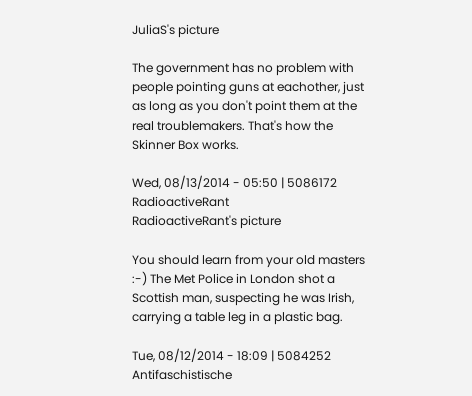JuliaS's picture

The government has no problem with people pointing guns at eachother, just as long as you don't point them at the real troublemakers. That's how the Skinner Box works.

Wed, 08/13/2014 - 05:50 | 5086172 RadioactiveRant
RadioactiveRant's picture

You should learn from your old masters :-) The Met Police in London shot a Scottish man, suspecting he was Irish, carrying a table leg in a plastic bag.

Tue, 08/12/2014 - 18:09 | 5084252 Antifaschistische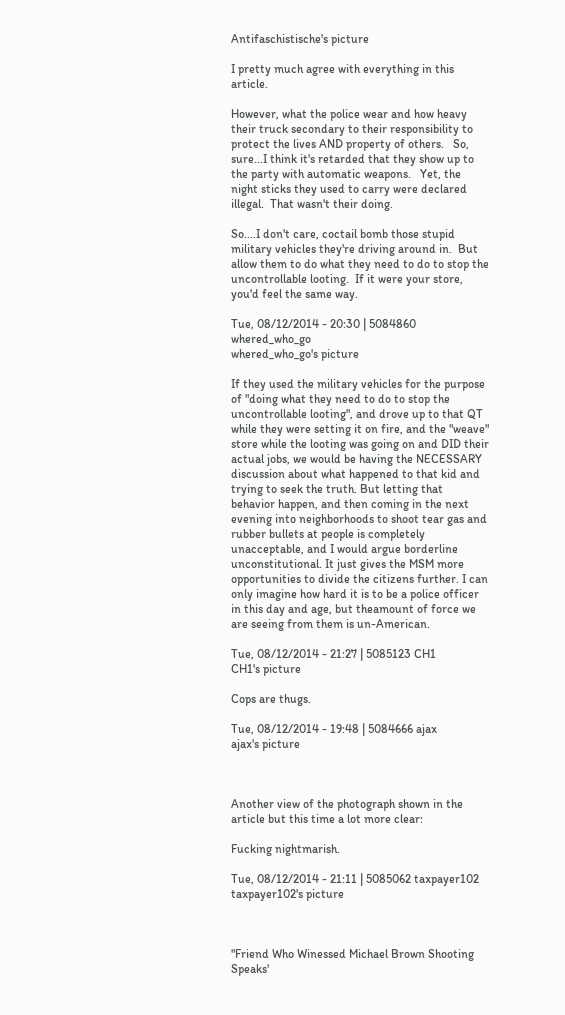Antifaschistische's picture

I pretty much agree with everything in this article.

However, what the police wear and how heavy their truck secondary to their responsibility to protect the lives AND property of others.   So, sure...I think it's retarded that they show up to the party with automatic weapons.   Yet, the night sticks they used to carry were declared illegal.  That wasn't their doing.

So....I don't care, coctail bomb those stupid military vehicles they're driving around in.  But allow them to do what they need to do to stop the uncontrollable looting.  If it were your store, you'd feel the same way.

Tue, 08/12/2014 - 20:30 | 5084860 whered_who_go
whered_who_go's picture

If they used the military vehicles for the purpose of "doing what they need to do to stop the uncontrollable looting", and drove up to that QT while they were setting it on fire, and the "weave"  store while the looting was going on and DID their actual jobs, we would be having the NECESSARY discussion about what happened to that kid and trying to seek the truth. But letting that behavior happen, and then coming in the next evening into neighborhoods to shoot tear gas and rubber bullets at people is completely unacceptable, and I would argue borderline unconstitutional. It just gives the MSM more opportunities to divide the citizens further. I can only imagine how hard it is to be a police officer in this day and age, but theamount of force we are seeing from them is un-American.

Tue, 08/12/2014 - 21:27 | 5085123 CH1
CH1's picture

Cops are thugs.

Tue, 08/12/2014 - 19:48 | 5084666 ajax
ajax's picture



Another view of the photograph shown in the article but this time a lot more clear:

Fucking nightmarish.

Tue, 08/12/2014 - 21:11 | 5085062 taxpayer102
taxpayer102's picture



"Friend Who Winessed Michael Brown Shooting Speaks'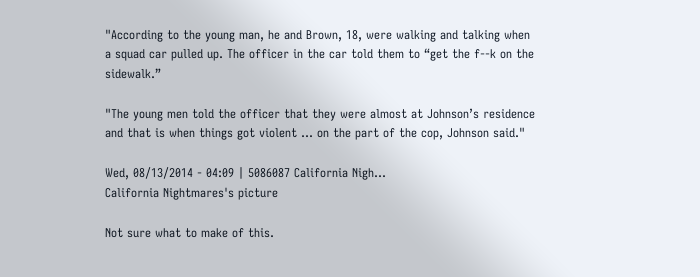"According to the young man, he and Brown, 18, were walking and talking when a squad car pulled up. The officer in the car told them to “get the f--k on the sidewalk.”

"The young men told the officer that they were almost at Johnson’s residence and that is when things got violent ... on the part of the cop, Johnson said."

Wed, 08/13/2014 - 04:09 | 5086087 California Nigh...
California Nightmares's picture

Not sure what to make of this.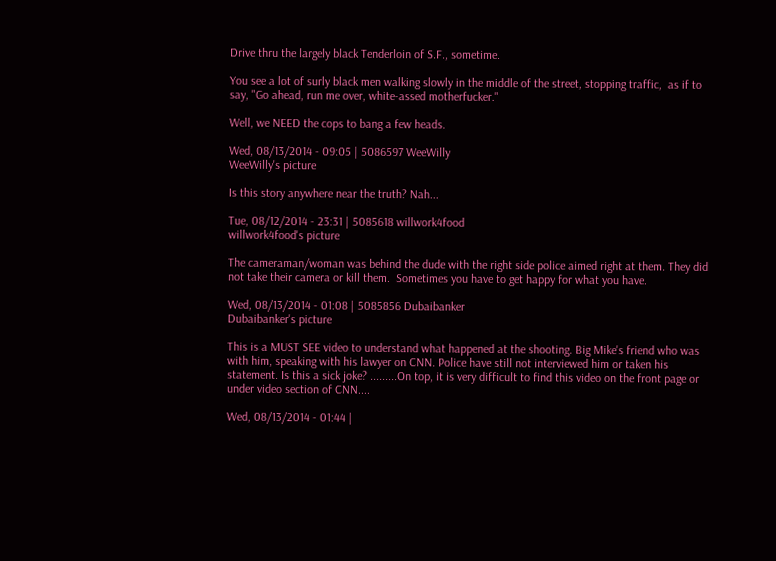Drive thru the largely black Tenderloin of S.F., sometime.

You see a lot of surly black men walking slowly in the middle of the street, stopping traffic,  as if to say, "Go ahead, run me over, white-assed motherfucker."

Well, we NEED the cops to bang a few heads.

Wed, 08/13/2014 - 09:05 | 5086597 WeeWilly
WeeWilly's picture

Is this story anywhere near the truth? Nah...

Tue, 08/12/2014 - 23:31 | 5085618 willwork4food
willwork4food's picture

The cameraman/woman was behind the dude with the right side police aimed right at them. They did not take their camera or kill them.  Sometimes you have to get happy for what you have.

Wed, 08/13/2014 - 01:08 | 5085856 Dubaibanker
Dubaibanker's picture

This is a MUST SEE video to understand what happened at the shooting. Big Mike's friend who was with him, speaking with his lawyer on CNN. Police have still not interviewed him or taken his statement. Is this a sick joke? .........On top, it is very difficult to find this video on the front page or under video section of CNN....

Wed, 08/13/2014 - 01:44 |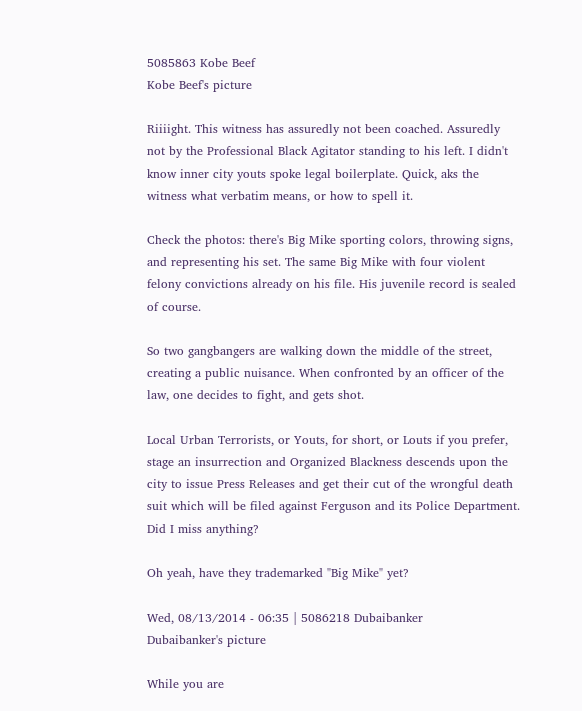5085863 Kobe Beef
Kobe Beef's picture

Riiiight. This witness has assuredly not been coached. Assuredly not by the Professional Black Agitator standing to his left. I didn't know inner city youts spoke legal boilerplate. Quick, aks the witness what verbatim means, or how to spell it.

Check the photos: there's Big Mike sporting colors, throwing signs, and representing his set. The same Big Mike with four violent felony convictions already on his file. His juvenile record is sealed of course.

So two gangbangers are walking down the middle of the street, creating a public nuisance. When confronted by an officer of the law, one decides to fight, and gets shot.

Local Urban Terrorists, or Youts, for short, or Louts if you prefer, stage an insurrection and Organized Blackness descends upon the city to issue Press Releases and get their cut of the wrongful death suit which will be filed against Ferguson and its Police Department. Did I miss anything?

Oh yeah, have they trademarked "Big Mike" yet?

Wed, 08/13/2014 - 06:35 | 5086218 Dubaibanker
Dubaibanker's picture

While you are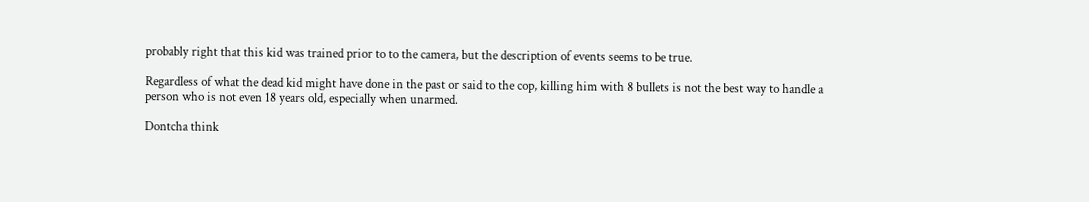probably right that this kid was trained prior to to the camera, but the description of events seems to be true.

Regardless of what the dead kid might have done in the past or said to the cop, killing him with 8 bullets is not the best way to handle a person who is not even 18 years old, especially when unarmed.

Dontcha think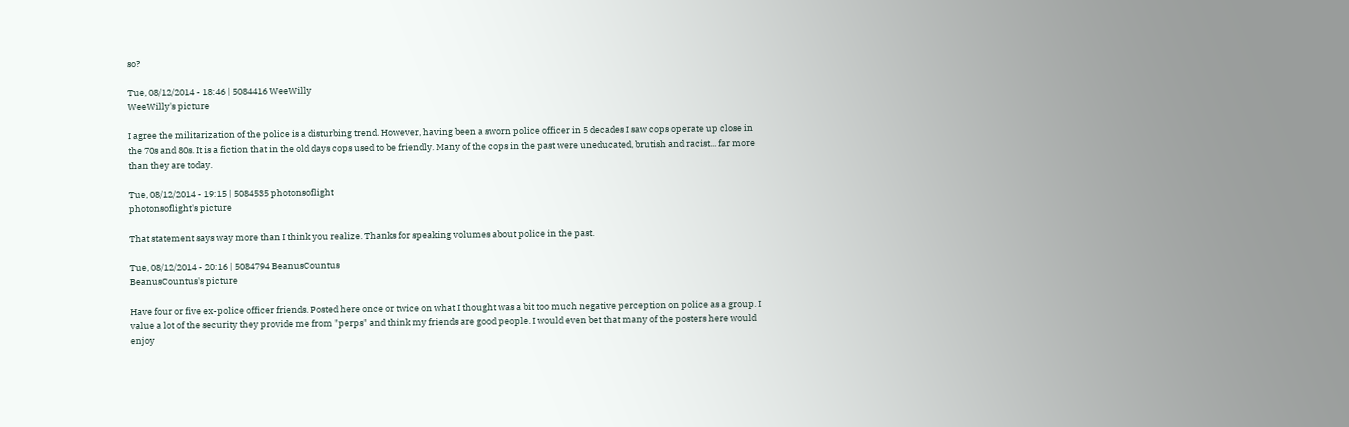so?

Tue, 08/12/2014 - 18:46 | 5084416 WeeWilly
WeeWilly's picture

I agree the militarization of the police is a disturbing trend. However, having been a sworn police officer in 5 decades I saw cops operate up close in the 70s and 80s. It is a fiction that in the old days cops used to be friendly. Many of the cops in the past were uneducated, brutish and racist... far more than they are today.

Tue, 08/12/2014 - 19:15 | 5084535 photonsoflight
photonsoflight's picture

That statement says way more than I think you realize. Thanks for speaking volumes about police in the past.

Tue, 08/12/2014 - 20:16 | 5084794 BeanusCountus
BeanusCountus's picture

Have four or five ex-police officer friends. Posted here once or twice on what I thought was a bit too much negative perception on police as a group. I value a lot of the security they provide me from "perps" and think my friends are good people. I would even bet that many of the posters here would enjoy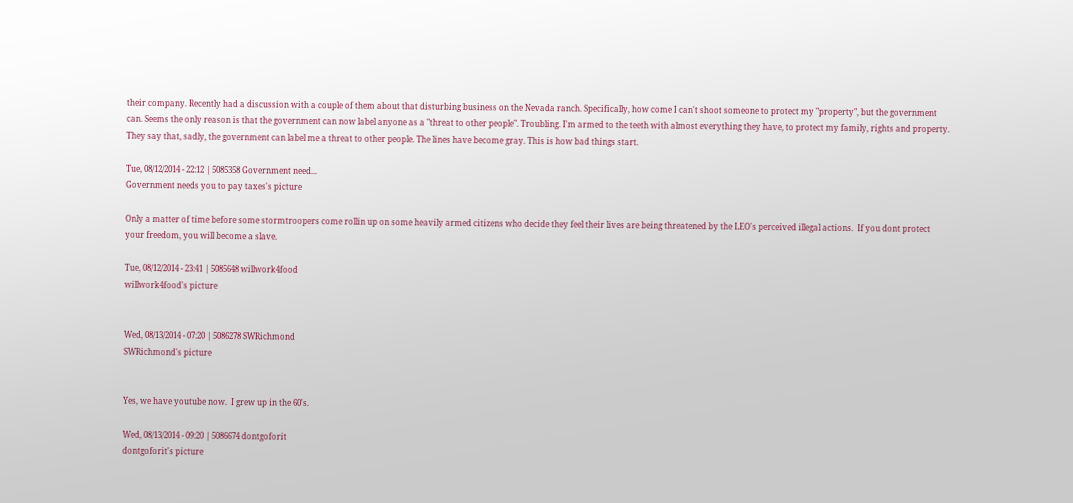their company. Recently had a discussion with a couple of them about that disturbing business on the Nevada ranch. Specifically, how come I can't shoot someone to protect my "property", but the government can. Seems the only reason is that the government can now label anyone as a "threat to other people". Troubling. I'm armed to the teeth with almost everything they have, to protect my family, rights and property. They say that, sadly, the government can label me a threat to other people. The lines have become gray. This is how bad things start.

Tue, 08/12/2014 - 22:12 | 5085358 Government need...
Government needs you to pay taxes's picture

Only a matter of time before some stormtroopers come rollin up on some heavily armed citizens who decide they feel their lives are being threatened by the LEO's perceived illegal actions.  If you dont protect your freedom, you will become a slave.

Tue, 08/12/2014 - 23:41 | 5085648 willwork4food
willwork4food's picture


Wed, 08/13/2014 - 07:20 | 5086278 SWRichmond
SWRichmond's picture


Yes, we have youtube now.  I grew up in the 60's.

Wed, 08/13/2014 - 09:20 | 5086674 dontgoforit
dontgoforit's picture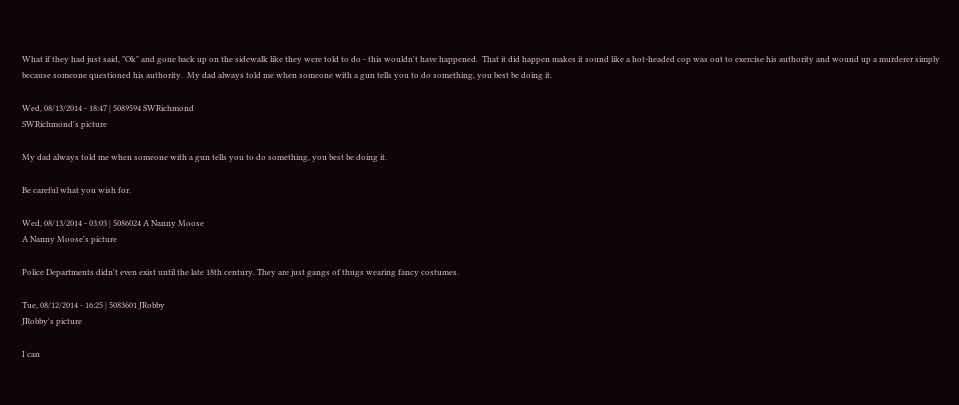What if they had just said, "Ok" and gone back up on the sidewalk like they were told to do - this wouldn't have happened.  That it did happen makes it sound like a hot-headed cop was out to exercise his authority and wound up a murderer simply because someone questioned his authority.  My dad always told me when someone with a gun tells you to do something, you best be doing it.

Wed, 08/13/2014 - 18:47 | 5089594 SWRichmond
SWRichmond's picture

My dad always told me when someone with a gun tells you to do something, you best be doing it.

Be careful what you wish for.

Wed, 08/13/2014 - 03:03 | 5086024 A Nanny Moose
A Nanny Moose's picture

Police Departments didn't even exist until the late 18th century. They are just gangs of thugs wearing fancy costumes.

Tue, 08/12/2014 - 16:25 | 5083601 JRobby
JRobby's picture

I can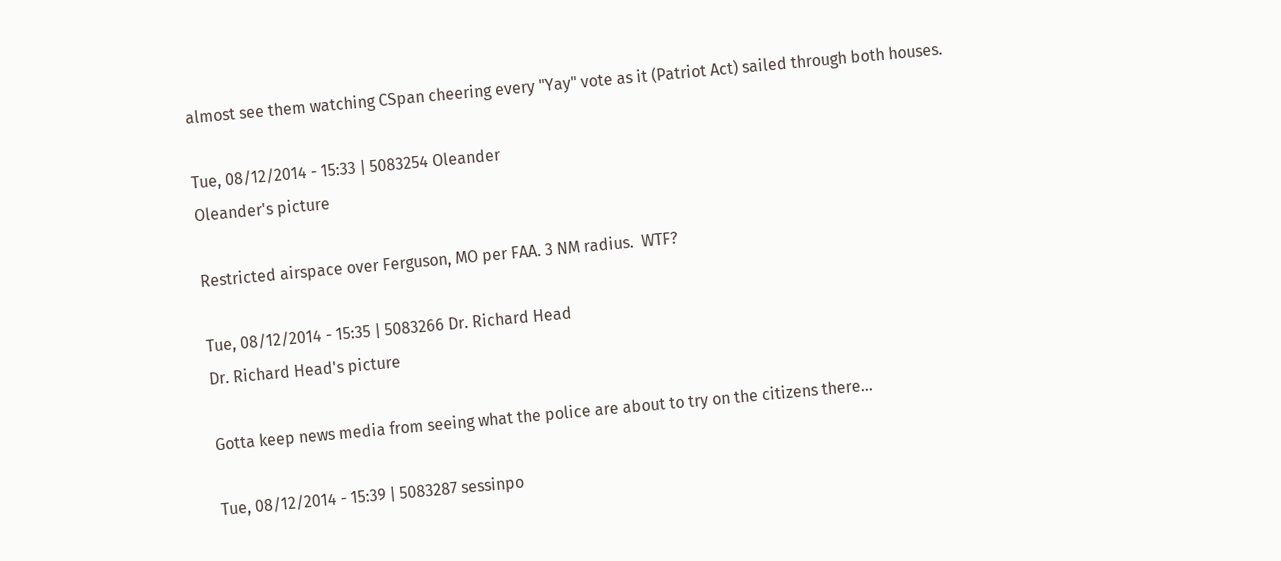almost see them watching CSpan cheering every "Yay" vote as it (Patriot Act) sailed through both houses.

Tue, 08/12/2014 - 15:33 | 5083254 Oleander
Oleander's picture

Restricted airspace over Ferguson, MO per FAA. 3 NM radius.  WTF?

Tue, 08/12/2014 - 15:35 | 5083266 Dr. Richard Head
Dr. Richard Head's picture

Gotta keep news media from seeing what the police are about to try on the citizens there...

Tue, 08/12/2014 - 15:39 | 5083287 sessinpo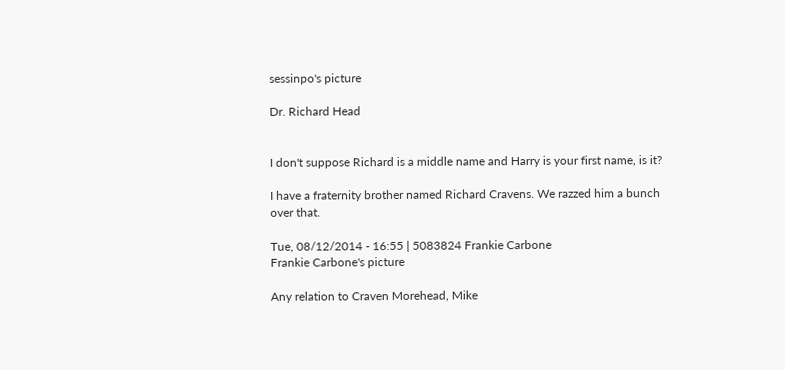sessinpo's picture

Dr. Richard Head


I don't suppose Richard is a middle name and Harry is your first name, is it?

I have a fraternity brother named Richard Cravens. We razzed him a bunch over that.

Tue, 08/12/2014 - 16:55 | 5083824 Frankie Carbone
Frankie Carbone's picture

Any relation to Craven Morehead, Mike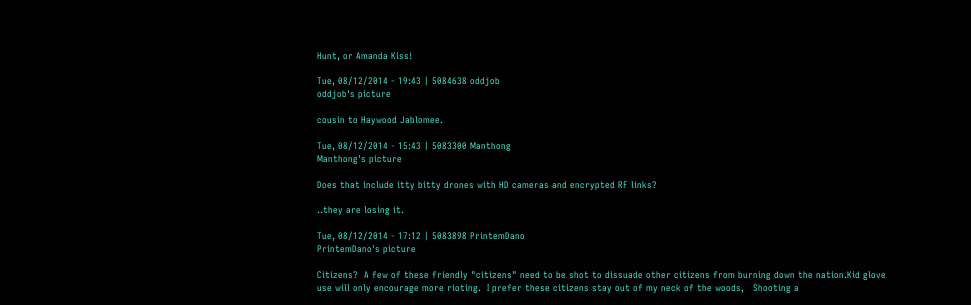Hunt, or Amanda Kiss!

Tue, 08/12/2014 - 19:43 | 5084638 oddjob
oddjob's picture

cousin to Haywood Jablomee.

Tue, 08/12/2014 - 15:43 | 5083300 Manthong
Manthong's picture

Does that include itty bitty drones with HD cameras and encrypted RF links?

..they are losing it.

Tue, 08/12/2014 - 17:12 | 5083898 PrintemDano
PrintemDano's picture

Citizens?  A few of these friendly "citizens" need to be shot to dissuade other citizens from burning down the nation.Kid glove use will only encourage more rioting.  I prefer these citizens stay out of my neck of the woods,   Shooting a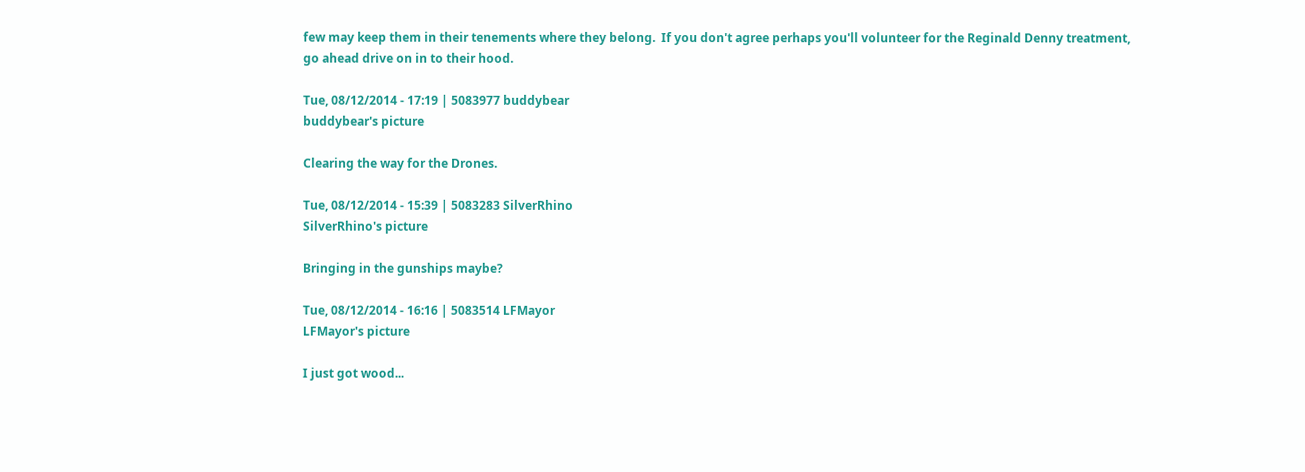few may keep them in their tenements where they belong.  If you don't agree perhaps you'll volunteer for the Reginald Denny treatment, go ahead drive on in to their hood.

Tue, 08/12/2014 - 17:19 | 5083977 buddybear
buddybear's picture

Clearing the way for the Drones.

Tue, 08/12/2014 - 15:39 | 5083283 SilverRhino
SilverRhino's picture

Bringing in the gunships maybe?

Tue, 08/12/2014 - 16:16 | 5083514 LFMayor
LFMayor's picture

I just got wood...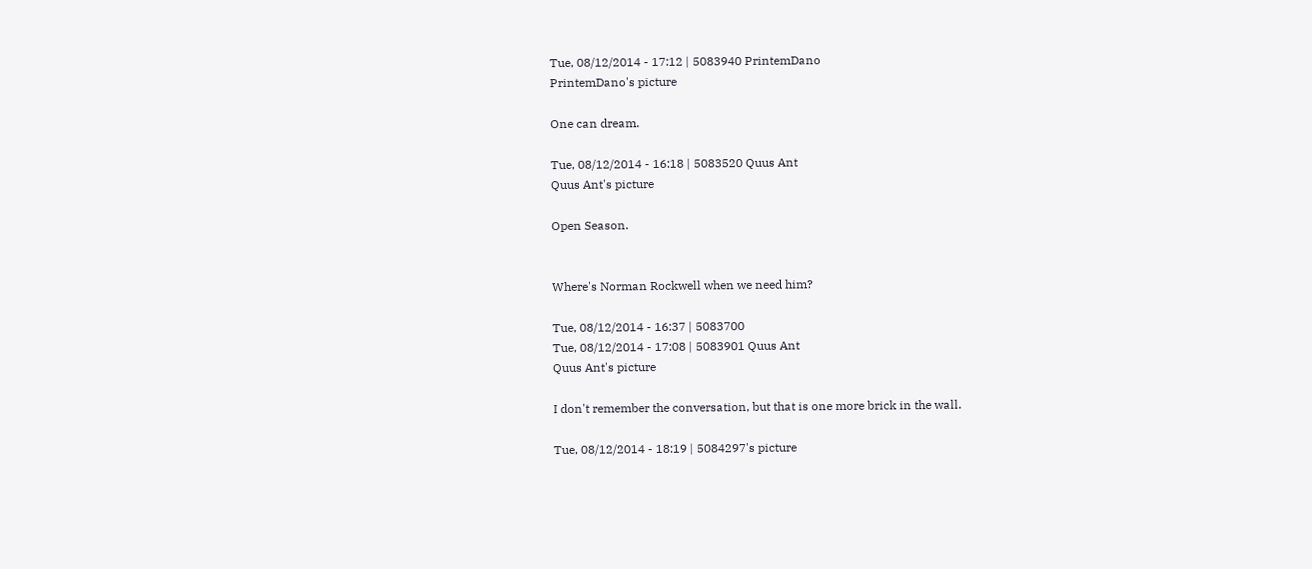Tue, 08/12/2014 - 17:12 | 5083940 PrintemDano
PrintemDano's picture

One can dream.

Tue, 08/12/2014 - 16:18 | 5083520 Quus Ant
Quus Ant's picture

Open Season.


Where's Norman Rockwell when we need him?

Tue, 08/12/2014 - 16:37 | 5083700
Tue, 08/12/2014 - 17:08 | 5083901 Quus Ant
Quus Ant's picture

I don't remember the conversation, but that is one more brick in the wall.

Tue, 08/12/2014 - 18:19 | 5084297's picture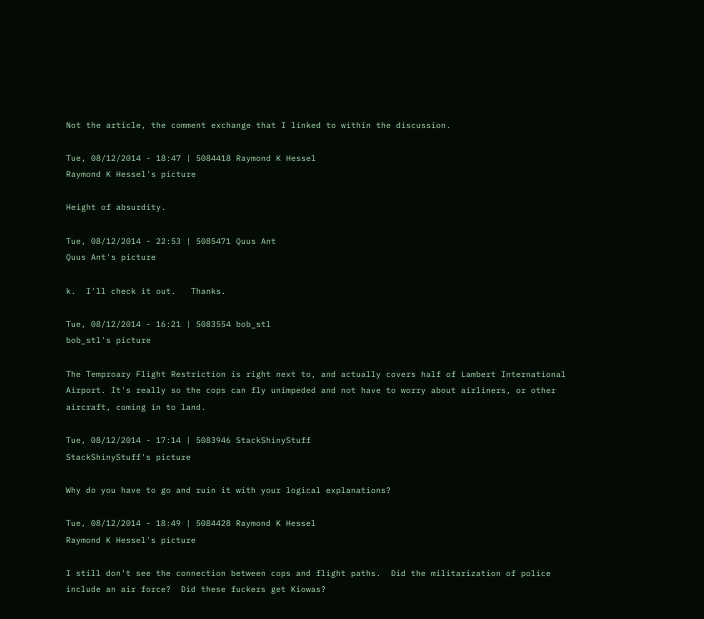Not the article, the comment exchange that I linked to within the discussion.

Tue, 08/12/2014 - 18:47 | 5084418 Raymond K Hessel
Raymond K Hessel's picture

Height of absurdity.

Tue, 08/12/2014 - 22:53 | 5085471 Quus Ant
Quus Ant's picture

k.  I'll check it out.   Thanks.

Tue, 08/12/2014 - 16:21 | 5083554 bob_stl
bob_stl's picture

The Temproary Flight Restriction is right next to, and actually covers half of Lambert International Airport. It's really so the cops can fly unimpeded and not have to worry about airliners, or other aircraft, coming in to land.

Tue, 08/12/2014 - 17:14 | 5083946 StackShinyStuff
StackShinyStuff's picture

Why do you have to go and ruin it with your logical explanations?

Tue, 08/12/2014 - 18:49 | 5084428 Raymond K Hessel
Raymond K Hessel's picture

I still don't see the connection between cops and flight paths.  Did the militarization of police include an air force?  Did these fuckers get Kiowas?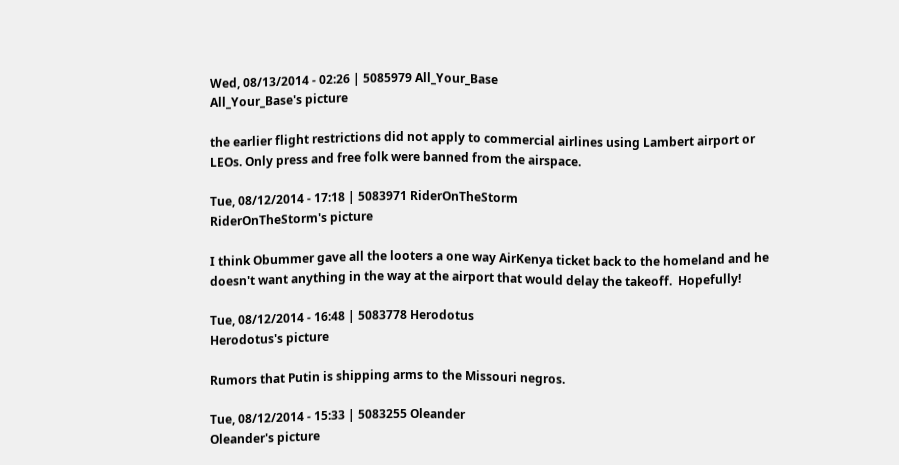Wed, 08/13/2014 - 02:26 | 5085979 All_Your_Base
All_Your_Base's picture

the earlier flight restrictions did not apply to commercial airlines using Lambert airport or LEOs. Only press and free folk were banned from the airspace.

Tue, 08/12/2014 - 17:18 | 5083971 RiderOnTheStorm
RiderOnTheStorm's picture

I think Obummer gave all the looters a one way AirKenya ticket back to the homeland and he doesn't want anything in the way at the airport that would delay the takeoff.  Hopefully!

Tue, 08/12/2014 - 16:48 | 5083778 Herodotus
Herodotus's picture

Rumors that Putin is shipping arms to the Missouri negros.

Tue, 08/12/2014 - 15:33 | 5083255 Oleander
Oleander's picture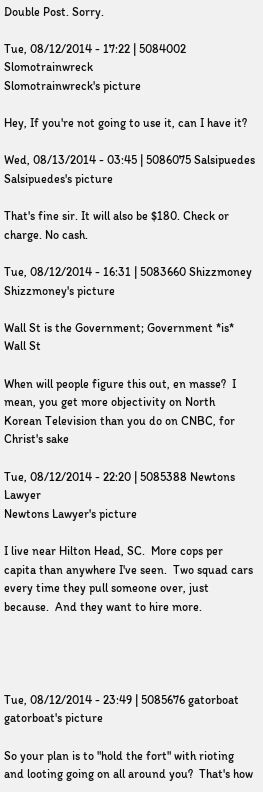Double Post. Sorry.

Tue, 08/12/2014 - 17:22 | 5084002 Slomotrainwreck
Slomotrainwreck's picture

Hey, If you're not going to use it, can I have it?

Wed, 08/13/2014 - 03:45 | 5086075 Salsipuedes
Salsipuedes's picture

That's fine sir. It will also be $180. Check or charge. No cash.

Tue, 08/12/2014 - 16:31 | 5083660 Shizzmoney
Shizzmoney's picture

Wall St is the Government; Government *is* Wall St

When will people figure this out, en masse?  I mean, you get more objectivity on North Korean Television than you do on CNBC, for Christ's sake

Tue, 08/12/2014 - 22:20 | 5085388 Newtons Lawyer
Newtons Lawyer's picture

I live near Hilton Head, SC.  More cops per capita than anywhere I've seen.  Two squad cars every time they pull someone over, just because.  And they want to hire more.




Tue, 08/12/2014 - 23:49 | 5085676 gatorboat
gatorboat's picture

So your plan is to "hold the fort" with rioting and looting going on all around you?  That's how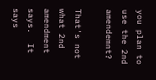you plan to use the 2nd amendemnt?

That's not what 2nd amendment says.  It says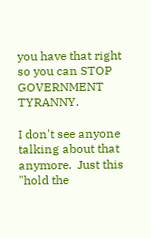you have that right so you can STOP GOVERNMENT TYRANNY.

I don't see anyone talking about that anymore.  Just this "hold the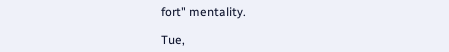fort" mentality.

Tue,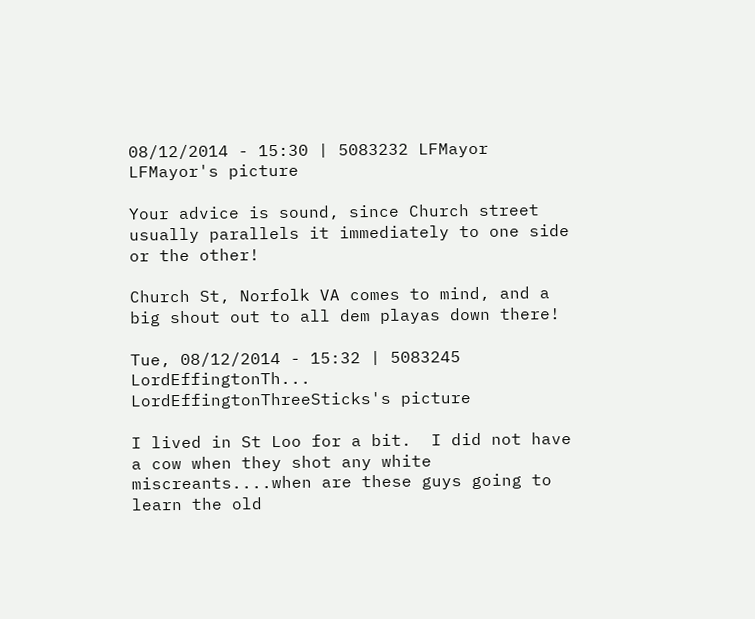08/12/2014 - 15:30 | 5083232 LFMayor
LFMayor's picture

Your advice is sound, since Church street usually parallels it immediately to one side or the other!

Church St, Norfolk VA comes to mind, and a big shout out to all dem playas down there!

Tue, 08/12/2014 - 15:32 | 5083245 LordEffingtonTh...
LordEffingtonThreeSticks's picture

I lived in St Loo for a bit.  I did not have a cow when they shot any white miscreants....when are these guys going to learn the old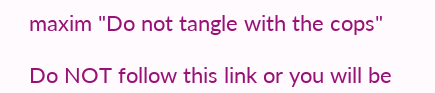maxim "Do not tangle with the cops"

Do NOT follow this link or you will be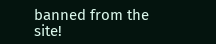banned from the site!